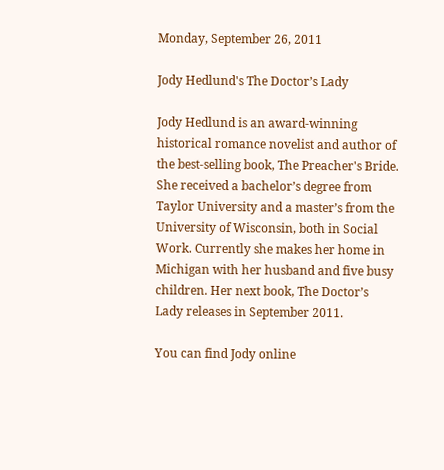Monday, September 26, 2011

Jody Hedlund's The Doctor’s Lady

Jody Hedlund is an award-winning historical romance novelist and author of the best-selling book, The Preacher's Bride. She received a bachelor’s degree from Taylor University and a master’s from the University of Wisconsin, both in Social Work. Currently she makes her home in Michigan with her husband and five busy children. Her next book, The Doctor’s Lady releases in September 2011.

You can find Jody online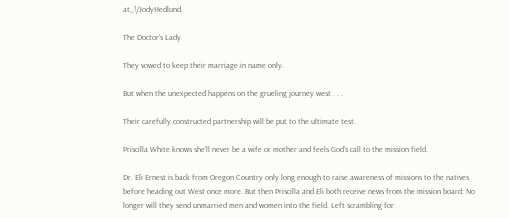at,,!/JodyHedlund,

The Doctor's Lady

They vowed to keep their marriage in name only.

But when the unexpected happens on the grueling journey west . . .

Their carefully constructed partnership will be put to the ultimate test.

Priscilla White knows she’ll never be a wife or mother and feels God’s call to the mission field.

Dr. Eli Ernest is back from Oregon Country only long enough to raise awareness of missions to the natives before heading out West once more. But then Priscilla and Eli both receive news from the mission board: No longer will they send unmarried men and women into the field. Left scrambling for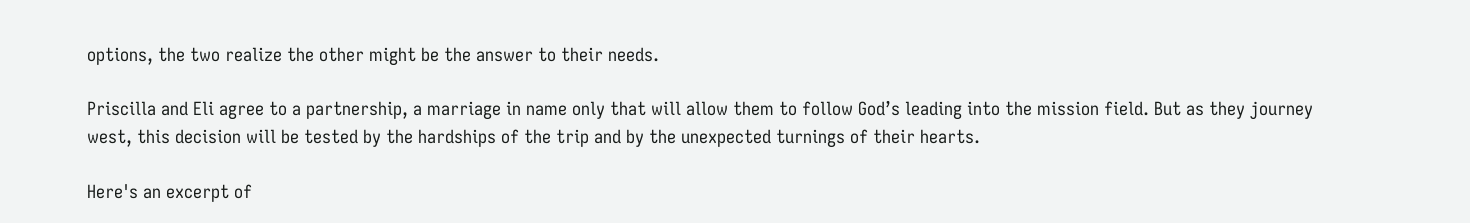options, the two realize the other might be the answer to their needs.

Priscilla and Eli agree to a partnership, a marriage in name only that will allow them to follow God’s leading into the mission field. But as they journey west, this decision will be tested by the hardships of the trip and by the unexpected turnings of their hearts.

Here's an excerpt of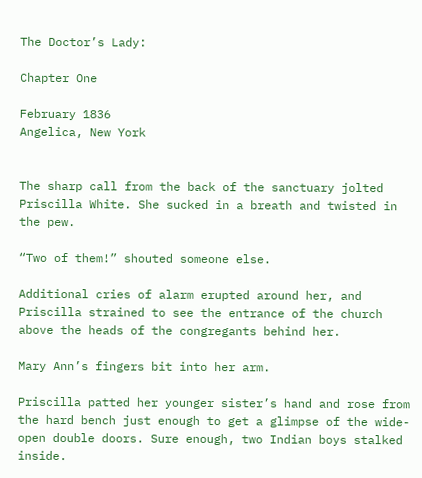The Doctor’s Lady:

Chapter One

February 1836
Angelica, New York


The sharp call from the back of the sanctuary jolted Priscilla White. She sucked in a breath and twisted in the pew.

“Two of them!” shouted someone else.

Additional cries of alarm erupted around her, and Priscilla strained to see the entrance of the church above the heads of the congregants behind her.

Mary Ann’s fingers bit into her arm.

Priscilla patted her younger sister’s hand and rose from the hard bench just enough to get a glimpse of the wide-open double doors. Sure enough, two Indian boys stalked inside.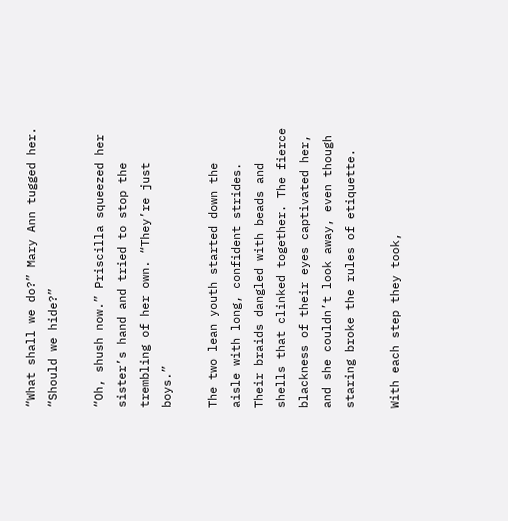“What shall we do?” Mary Ann tugged her. “Should we hide?”

“Oh, shush now.” Priscilla squeezed her sister’s hand and tried to stop the trembling of her own. “They’re just boys.”

The two lean youth started down the aisle with long, confident strides. Their braids dangled with beads and shells that clinked together. The fierce blackness of their eyes captivated her, and she couldn’t look away, even though staring broke the rules of etiquette.

With each step they took,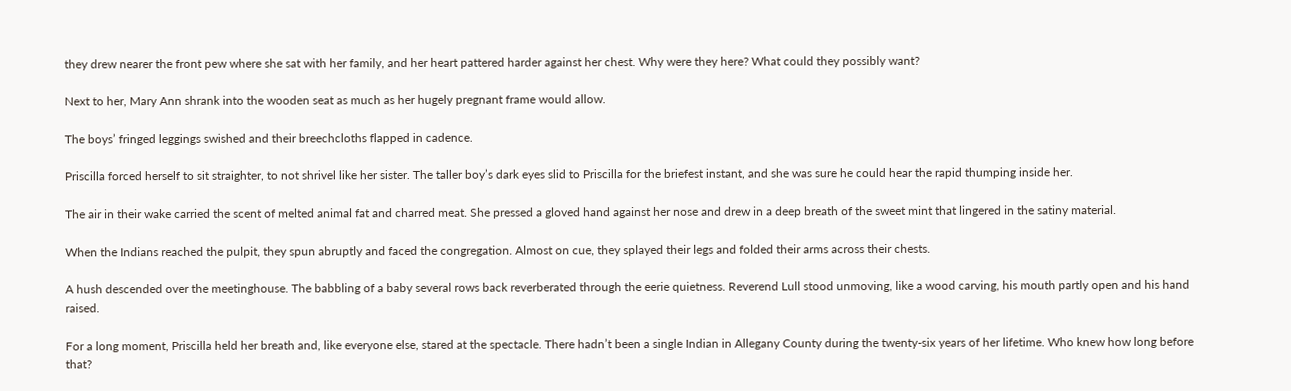they drew nearer the front pew where she sat with her family, and her heart pattered harder against her chest. Why were they here? What could they possibly want?

Next to her, Mary Ann shrank into the wooden seat as much as her hugely pregnant frame would allow.

The boys’ fringed leggings swished and their breechcloths flapped in cadence.

Priscilla forced herself to sit straighter, to not shrivel like her sister. The taller boy’s dark eyes slid to Priscilla for the briefest instant, and she was sure he could hear the rapid thumping inside her.

The air in their wake carried the scent of melted animal fat and charred meat. She pressed a gloved hand against her nose and drew in a deep breath of the sweet mint that lingered in the satiny material.

When the Indians reached the pulpit, they spun abruptly and faced the congregation. Almost on cue, they splayed their legs and folded their arms across their chests.

A hush descended over the meetinghouse. The babbling of a baby several rows back reverberated through the eerie quietness. Reverend Lull stood unmoving, like a wood carving, his mouth partly open and his hand raised.

For a long moment, Priscilla held her breath and, like everyone else, stared at the spectacle. There hadn’t been a single Indian in Allegany County during the twenty-six years of her lifetime. Who knew how long before that?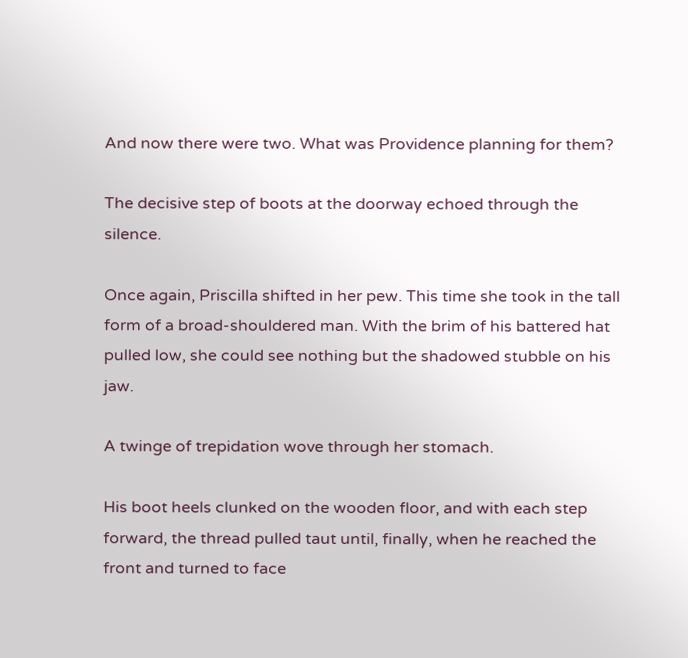And now there were two. What was Providence planning for them?

The decisive step of boots at the doorway echoed through the silence.

Once again, Priscilla shifted in her pew. This time she took in the tall form of a broad-shouldered man. With the brim of his battered hat pulled low, she could see nothing but the shadowed stubble on his jaw.

A twinge of trepidation wove through her stomach.

His boot heels clunked on the wooden floor, and with each step forward, the thread pulled taut until, finally, when he reached the front and turned to face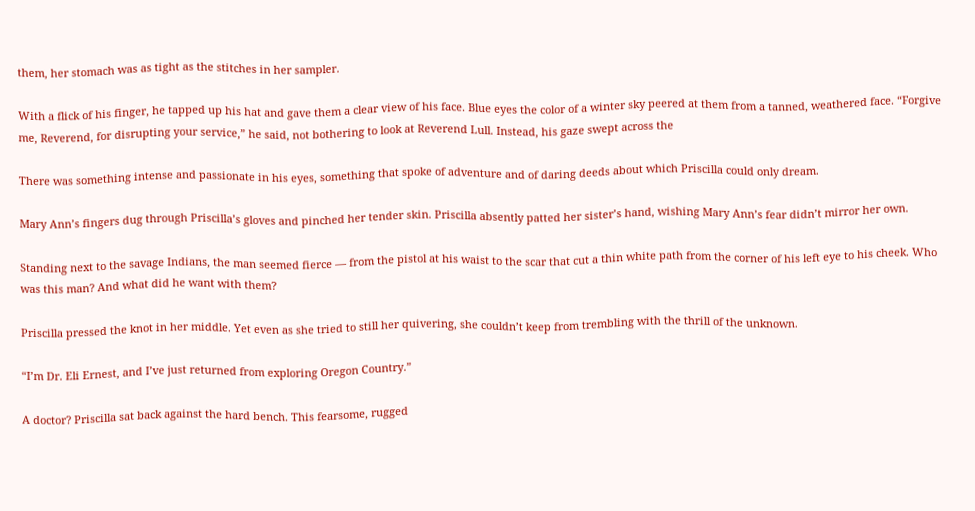them, her stomach was as tight as the stitches in her sampler.

With a flick of his finger, he tapped up his hat and gave them a clear view of his face. Blue eyes the color of a winter sky peered at them from a tanned, weathered face. “Forgive me, Reverend, for disrupting your service,” he said, not bothering to look at Reverend Lull. Instead, his gaze swept across the

There was something intense and passionate in his eyes, something that spoke of adventure and of daring deeds about which Priscilla could only dream.

Mary Ann’s fingers dug through Priscilla’s gloves and pinched her tender skin. Priscilla absently patted her sister’s hand, wishing Mary Ann’s fear didn’t mirror her own.

Standing next to the savage Indians, the man seemed fierce — from the pistol at his waist to the scar that cut a thin white path from the corner of his left eye to his cheek. Who was this man? And what did he want with them?

Priscilla pressed the knot in her middle. Yet even as she tried to still her quivering, she couldn’t keep from trembling with the thrill of the unknown.

“I’m Dr. Eli Ernest, and I’ve just returned from exploring Oregon Country.”

A doctor? Priscilla sat back against the hard bench. This fearsome, rugged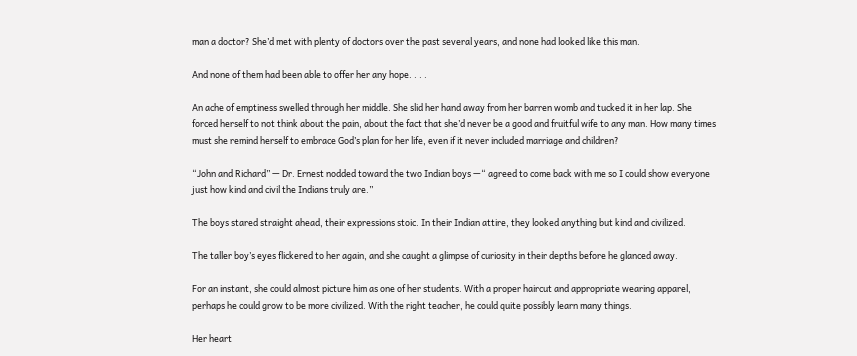man a doctor? She’d met with plenty of doctors over the past several years, and none had looked like this man.

And none of them had been able to offer her any hope. . . .

An ache of emptiness swelled through her middle. She slid her hand away from her barren womb and tucked it in her lap. She forced herself to not think about the pain, about the fact that she’d never be a good and fruitful wife to any man. How many times must she remind herself to embrace God’s plan for her life, even if it never included marriage and children?

“John and Richard” — Dr. Ernest nodded toward the two Indian boys —“ agreed to come back with me so I could show everyone just how kind and civil the Indians truly are.”

The boys stared straight ahead, their expressions stoic. In their Indian attire, they looked anything but kind and civilized.

The taller boy’s eyes flickered to her again, and she caught a glimpse of curiosity in their depths before he glanced away.

For an instant, she could almost picture him as one of her students. With a proper haircut and appropriate wearing apparel, perhaps he could grow to be more civilized. With the right teacher, he could quite possibly learn many things.

Her heart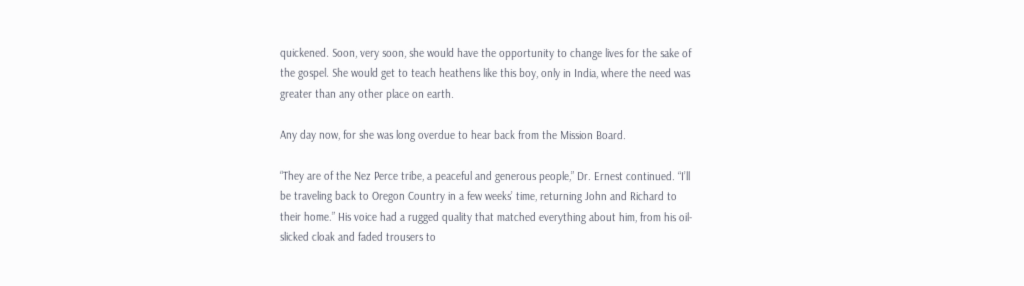quickened. Soon, very soon, she would have the opportunity to change lives for the sake of the gospel. She would get to teach heathens like this boy, only in India, where the need was greater than any other place on earth.

Any day now, for she was long overdue to hear back from the Mission Board.

“They are of the Nez Perce tribe, a peaceful and generous people,” Dr. Ernest continued. “I’ll be traveling back to Oregon Country in a few weeks’ time, returning John and Richard to their home.” His voice had a rugged quality that matched everything about him, from his oil-slicked cloak and faded trousers to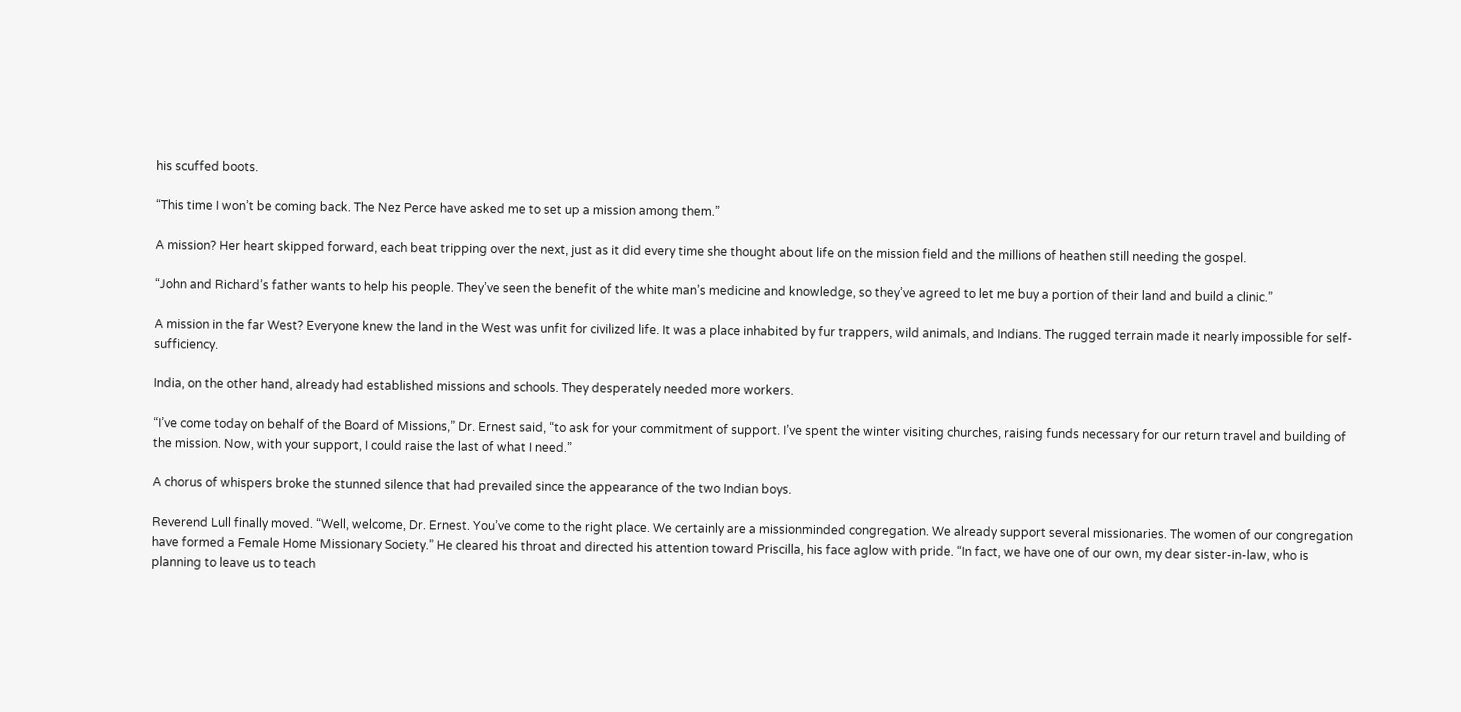his scuffed boots.

“This time I won’t be coming back. The Nez Perce have asked me to set up a mission among them.”

A mission? Her heart skipped forward, each beat tripping over the next, just as it did every time she thought about life on the mission field and the millions of heathen still needing the gospel.

“John and Richard’s father wants to help his people. They’ve seen the benefit of the white man’s medicine and knowledge, so they’ve agreed to let me buy a portion of their land and build a clinic.”

A mission in the far West? Everyone knew the land in the West was unfit for civilized life. It was a place inhabited by fur trappers, wild animals, and Indians. The rugged terrain made it nearly impossible for self-sufficiency.

India, on the other hand, already had established missions and schools. They desperately needed more workers.

“I’ve come today on behalf of the Board of Missions,” Dr. Ernest said, “to ask for your commitment of support. I’ve spent the winter visiting churches, raising funds necessary for our return travel and building of the mission. Now, with your support, I could raise the last of what I need.”

A chorus of whispers broke the stunned silence that had prevailed since the appearance of the two Indian boys.

Reverend Lull finally moved. “Well, welcome, Dr. Ernest. You’ve come to the right place. We certainly are a missionminded congregation. We already support several missionaries. The women of our congregation have formed a Female Home Missionary Society.” He cleared his throat and directed his attention toward Priscilla, his face aglow with pride. “In fact, we have one of our own, my dear sister-in-law, who is planning to leave us to teach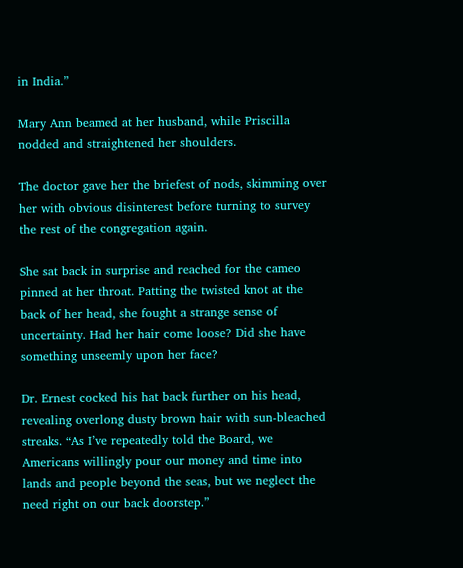in India.”

Mary Ann beamed at her husband, while Priscilla nodded and straightened her shoulders.

The doctor gave her the briefest of nods, skimming over her with obvious disinterest before turning to survey the rest of the congregation again.

She sat back in surprise and reached for the cameo pinned at her throat. Patting the twisted knot at the back of her head, she fought a strange sense of uncertainty. Had her hair come loose? Did she have something unseemly upon her face?

Dr. Ernest cocked his hat back further on his head, revealing overlong dusty brown hair with sun-bleached streaks. “As I’ve repeatedly told the Board, we Americans willingly pour our money and time into lands and people beyond the seas, but we neglect the need right on our back doorstep.”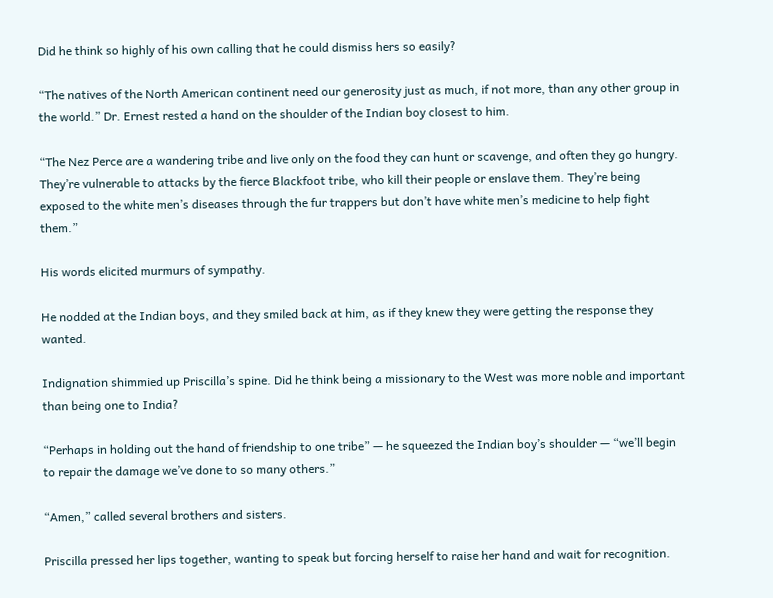Did he think so highly of his own calling that he could dismiss hers so easily?

“The natives of the North American continent need our generosity just as much, if not more, than any other group in the world.” Dr. Ernest rested a hand on the shoulder of the Indian boy closest to him.

“The Nez Perce are a wandering tribe and live only on the food they can hunt or scavenge, and often they go hungry. They’re vulnerable to attacks by the fierce Blackfoot tribe, who kill their people or enslave them. They’re being exposed to the white men’s diseases through the fur trappers but don’t have white men’s medicine to help fight them.”

His words elicited murmurs of sympathy.

He nodded at the Indian boys, and they smiled back at him, as if they knew they were getting the response they wanted.

Indignation shimmied up Priscilla’s spine. Did he think being a missionary to the West was more noble and important than being one to India?

“Perhaps in holding out the hand of friendship to one tribe” — he squeezed the Indian boy’s shoulder — “we’ll begin to repair the damage we’ve done to so many others.”

“Amen,” called several brothers and sisters.

Priscilla pressed her lips together, wanting to speak but forcing herself to raise her hand and wait for recognition.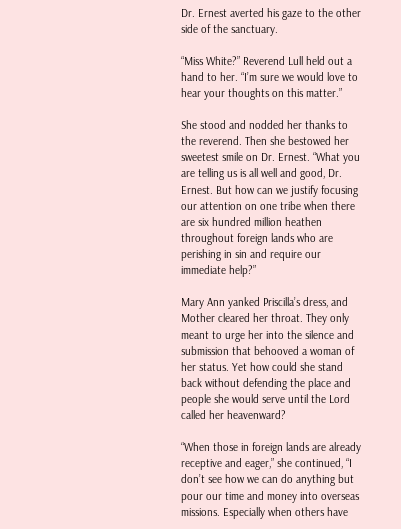Dr. Ernest averted his gaze to the other side of the sanctuary.

“Miss White?” Reverend Lull held out a hand to her. “I’m sure we would love to hear your thoughts on this matter.”

She stood and nodded her thanks to the reverend. Then she bestowed her sweetest smile on Dr. Ernest. “What you are telling us is all well and good, Dr. Ernest. But how can we justify focusing our attention on one tribe when there are six hundred million heathen throughout foreign lands who are perishing in sin and require our immediate help?”

Mary Ann yanked Priscilla’s dress, and Mother cleared her throat. They only meant to urge her into the silence and submission that behooved a woman of her status. Yet how could she stand back without defending the place and people she would serve until the Lord called her heavenward?

“When those in foreign lands are already receptive and eager,” she continued, “I don’t see how we can do anything but pour our time and money into overseas missions. Especially when others have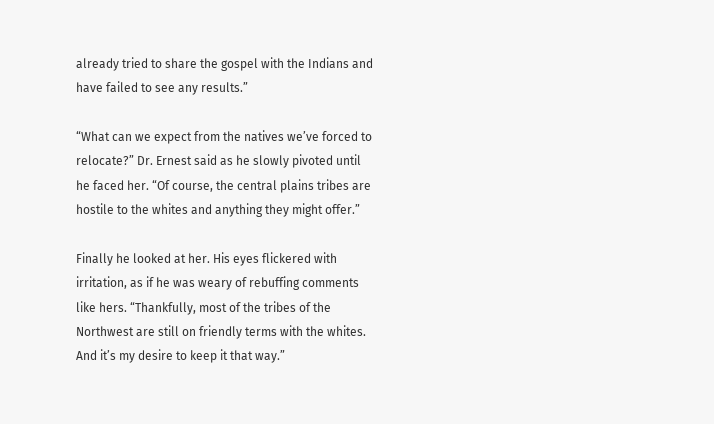already tried to share the gospel with the Indians and have failed to see any results.”

“What can we expect from the natives we’ve forced to relocate?” Dr. Ernest said as he slowly pivoted until he faced her. “Of course, the central plains tribes are hostile to the whites and anything they might offer.”

Finally he looked at her. His eyes flickered with irritation, as if he was weary of rebuffing comments like hers. “Thankfully, most of the tribes of the Northwest are still on friendly terms with the whites. And it’s my desire to keep it that way.”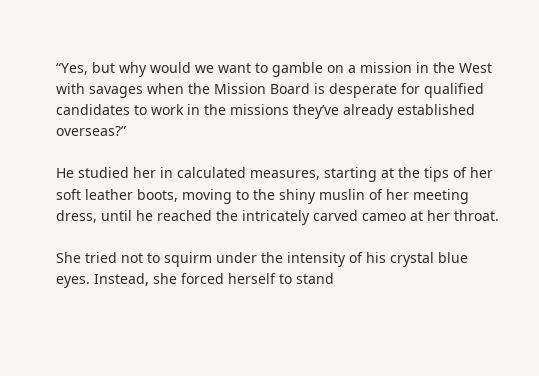“Yes, but why would we want to gamble on a mission in the West with savages when the Mission Board is desperate for qualified candidates to work in the missions they’ve already established overseas?”

He studied her in calculated measures, starting at the tips of her soft leather boots, moving to the shiny muslin of her meeting dress, until he reached the intricately carved cameo at her throat.

She tried not to squirm under the intensity of his crystal blue eyes. Instead, she forced herself to stand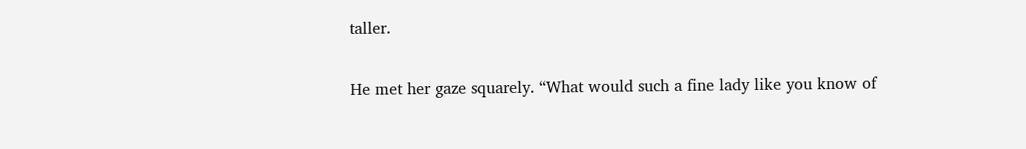taller.

He met her gaze squarely. “What would such a fine lady like you know of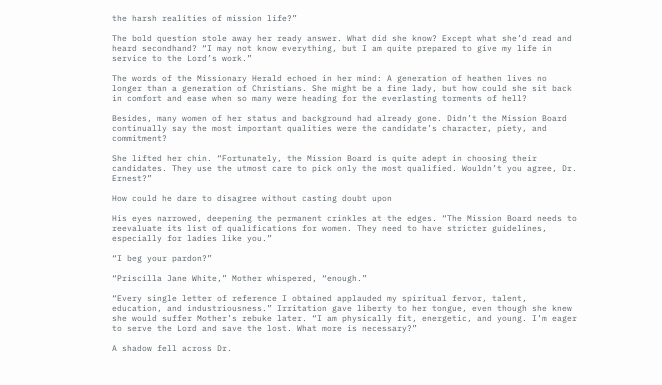the harsh realities of mission life?”

The bold question stole away her ready answer. What did she know? Except what she’d read and heard secondhand? “I may not know everything, but I am quite prepared to give my life in service to the Lord’s work.”

The words of the Missionary Herald echoed in her mind: A generation of heathen lives no longer than a generation of Christians. She might be a fine lady, but how could she sit back in comfort and ease when so many were heading for the everlasting torments of hell?

Besides, many women of her status and background had already gone. Didn’t the Mission Board continually say the most important qualities were the candidate’s character, piety, and commitment?

She lifted her chin. “Fortunately, the Mission Board is quite adept in choosing their candidates. They use the utmost care to pick only the most qualified. Wouldn’t you agree, Dr. Ernest?”

How could he dare to disagree without casting doubt upon

His eyes narrowed, deepening the permanent crinkles at the edges. “The Mission Board needs to reevaluate its list of qualifications for women. They need to have stricter guidelines, especially for ladies like you.”

“I beg your pardon?”

“Priscilla Jane White,” Mother whispered, “enough.”

“Every single letter of reference I obtained applauded my spiritual fervor, talent, education, and industriousness.” Irritation gave liberty to her tongue, even though she knew she would suffer Mother’s rebuke later. “I am physically fit, energetic, and young. I’m eager to serve the Lord and save the lost. What more is necessary?”

A shadow fell across Dr.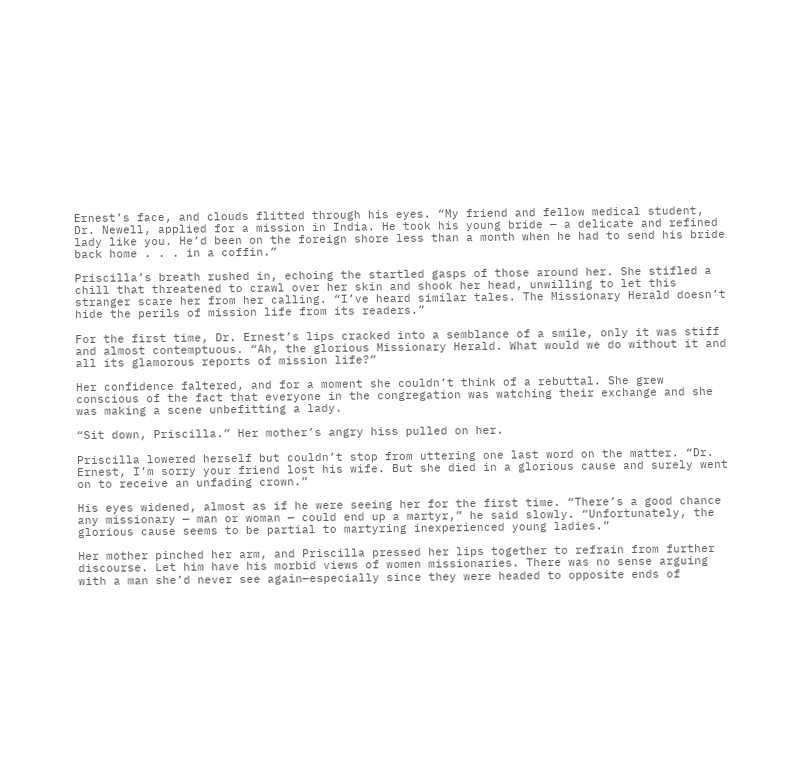Ernest’s face, and clouds flitted through his eyes. “My friend and fellow medical student, Dr. Newell, applied for a mission in India. He took his young bride — a delicate and refined lady like you. He’d been on the foreign shore less than a month when he had to send his bride back home . . . in a coffin.”

Priscilla’s breath rushed in, echoing the startled gasps of those around her. She stifled a chill that threatened to crawl over her skin and shook her head, unwilling to let this stranger scare her from her calling. “I’ve heard similar tales. The Missionary Herald doesn’t hide the perils of mission life from its readers.”

For the first time, Dr. Ernest’s lips cracked into a semblance of a smile, only it was stiff and almost contemptuous. “Ah, the glorious Missionary Herald. What would we do without it and all its glamorous reports of mission life?”

Her confidence faltered, and for a moment she couldn’t think of a rebuttal. She grew conscious of the fact that everyone in the congregation was watching their exchange and she was making a scene unbefitting a lady.

“Sit down, Priscilla.” Her mother’s angry hiss pulled on her.

Priscilla lowered herself but couldn’t stop from uttering one last word on the matter. “Dr. Ernest, I’m sorry your friend lost his wife. But she died in a glorious cause and surely went on to receive an unfading crown.”

His eyes widened, almost as if he were seeing her for the first time. “There’s a good chance any missionary — man or woman — could end up a martyr,” he said slowly. “Unfortunately, the glorious cause seems to be partial to martyring inexperienced young ladies.”

Her mother pinched her arm, and Priscilla pressed her lips together to refrain from further discourse. Let him have his morbid views of women missionaries. There was no sense arguing with a man she’d never see again—especially since they were headed to opposite ends of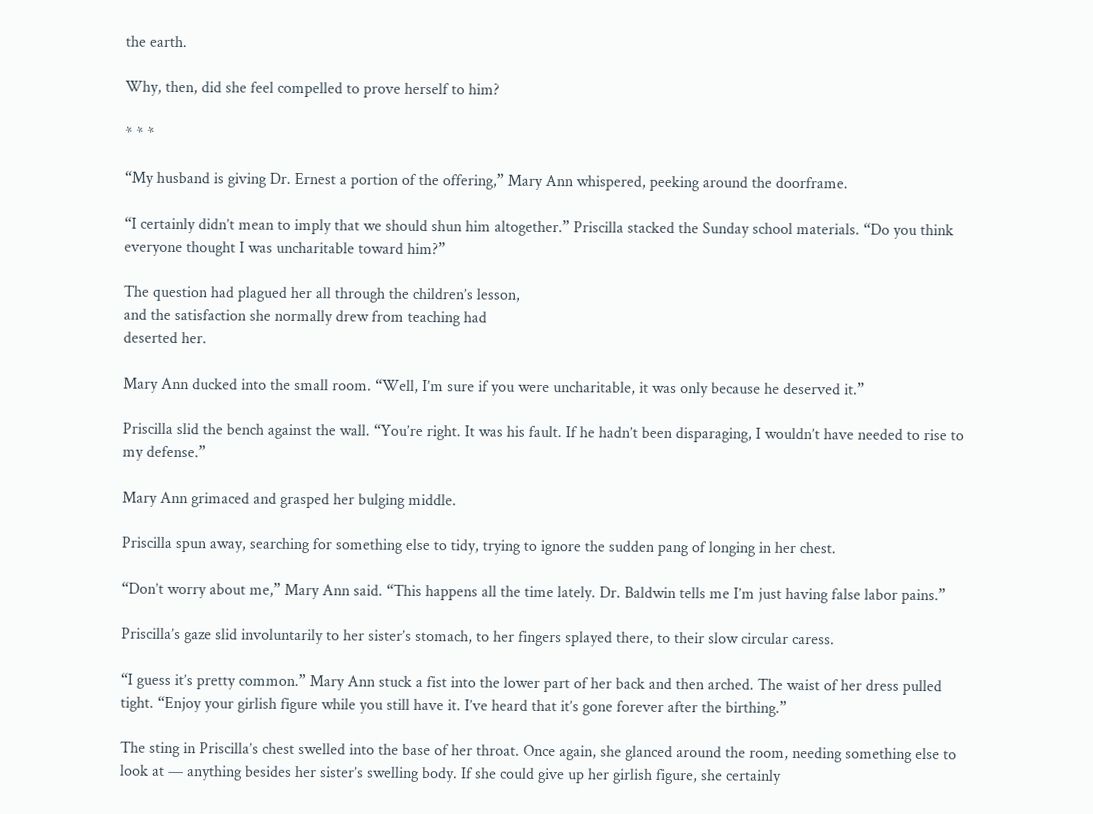the earth.

Why, then, did she feel compelled to prove herself to him?

* * *

“My husband is giving Dr. Ernest a portion of the offering,” Mary Ann whispered, peeking around the doorframe.

“I certainly didn’t mean to imply that we should shun him altogether.” Priscilla stacked the Sunday school materials. “Do you think everyone thought I was uncharitable toward him?”

The question had plagued her all through the children’s lesson,
and the satisfaction she normally drew from teaching had
deserted her.

Mary Ann ducked into the small room. “Well, I’m sure if you were uncharitable, it was only because he deserved it.”

Priscilla slid the bench against the wall. “You’re right. It was his fault. If he hadn’t been disparaging, I wouldn’t have needed to rise to my defense.”

Mary Ann grimaced and grasped her bulging middle.

Priscilla spun away, searching for something else to tidy, trying to ignore the sudden pang of longing in her chest.

“Don’t worry about me,” Mary Ann said. “This happens all the time lately. Dr. Baldwin tells me I’m just having false labor pains.”

Priscilla’s gaze slid involuntarily to her sister’s stomach, to her fingers splayed there, to their slow circular caress.

“I guess it’s pretty common.” Mary Ann stuck a fist into the lower part of her back and then arched. The waist of her dress pulled tight. “Enjoy your girlish figure while you still have it. I’ve heard that it’s gone forever after the birthing.”

The sting in Priscilla’s chest swelled into the base of her throat. Once again, she glanced around the room, needing something else to look at — anything besides her sister’s swelling body. If she could give up her girlish figure, she certainly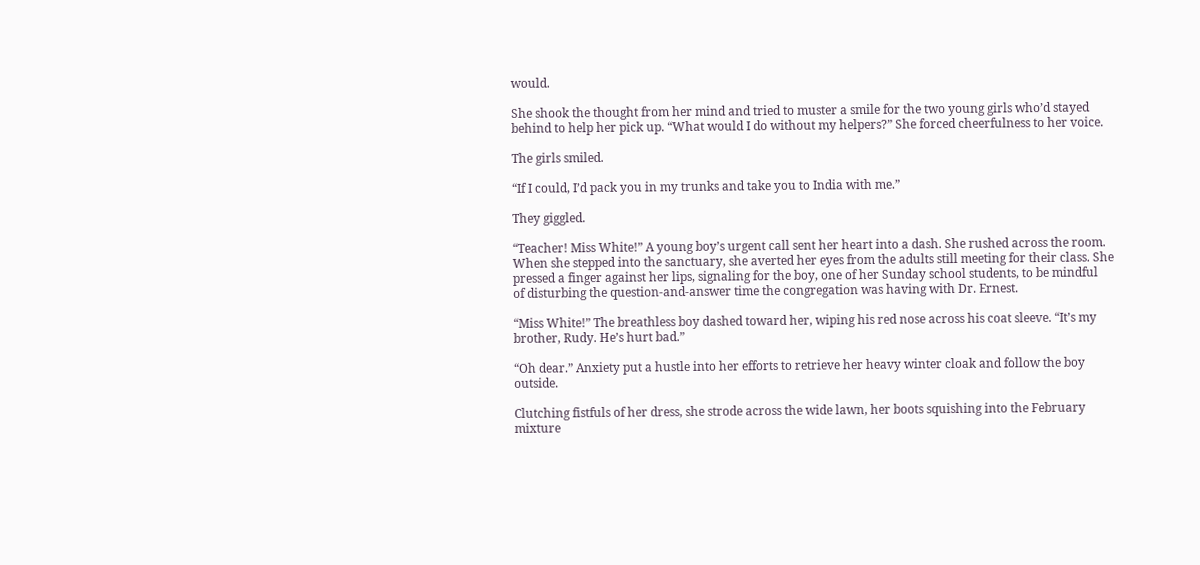would.

She shook the thought from her mind and tried to muster a smile for the two young girls who’d stayed behind to help her pick up. “What would I do without my helpers?” She forced cheerfulness to her voice.

The girls smiled.

“If I could, I’d pack you in my trunks and take you to India with me.”

They giggled.

“Teacher! Miss White!” A young boy’s urgent call sent her heart into a dash. She rushed across the room. When she stepped into the sanctuary, she averted her eyes from the adults still meeting for their class. She pressed a finger against her lips, signaling for the boy, one of her Sunday school students, to be mindful
of disturbing the question-and-answer time the congregation was having with Dr. Ernest.

“Miss White!” The breathless boy dashed toward her, wiping his red nose across his coat sleeve. “It’s my brother, Rudy. He’s hurt bad.”

“Oh dear.” Anxiety put a hustle into her efforts to retrieve her heavy winter cloak and follow the boy outside.

Clutching fistfuls of her dress, she strode across the wide lawn, her boots squishing into the February mixture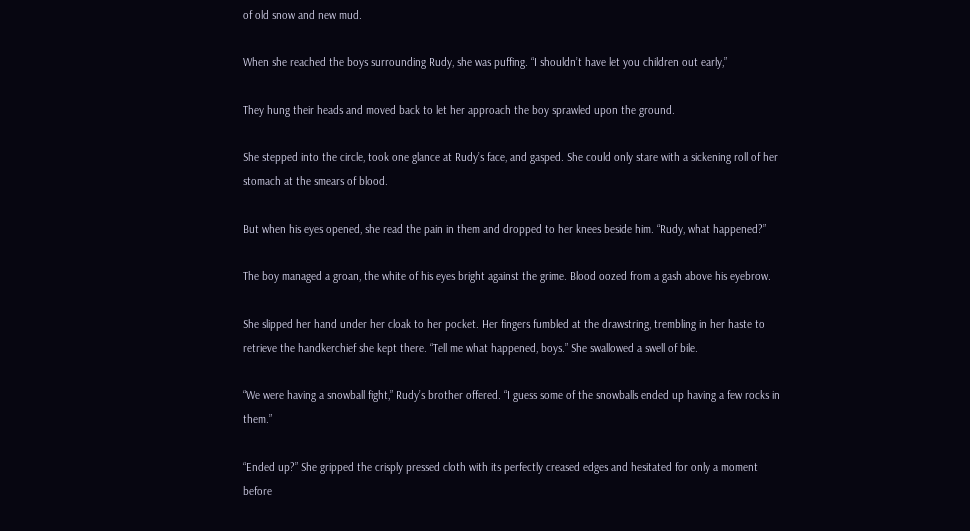of old snow and new mud.

When she reached the boys surrounding Rudy, she was puffing. “I shouldn’t have let you children out early,”

They hung their heads and moved back to let her approach the boy sprawled upon the ground.

She stepped into the circle, took one glance at Rudy’s face, and gasped. She could only stare with a sickening roll of her stomach at the smears of blood.

But when his eyes opened, she read the pain in them and dropped to her knees beside him. “Rudy, what happened?”

The boy managed a groan, the white of his eyes bright against the grime. Blood oozed from a gash above his eyebrow.

She slipped her hand under her cloak to her pocket. Her fingers fumbled at the drawstring, trembling in her haste to retrieve the handkerchief she kept there. “Tell me what happened, boys.” She swallowed a swell of bile.

“We were having a snowball fight,” Rudy’s brother offered. “I guess some of the snowballs ended up having a few rocks in them.”

“Ended up?” She gripped the crisply pressed cloth with its perfectly creased edges and hesitated for only a moment before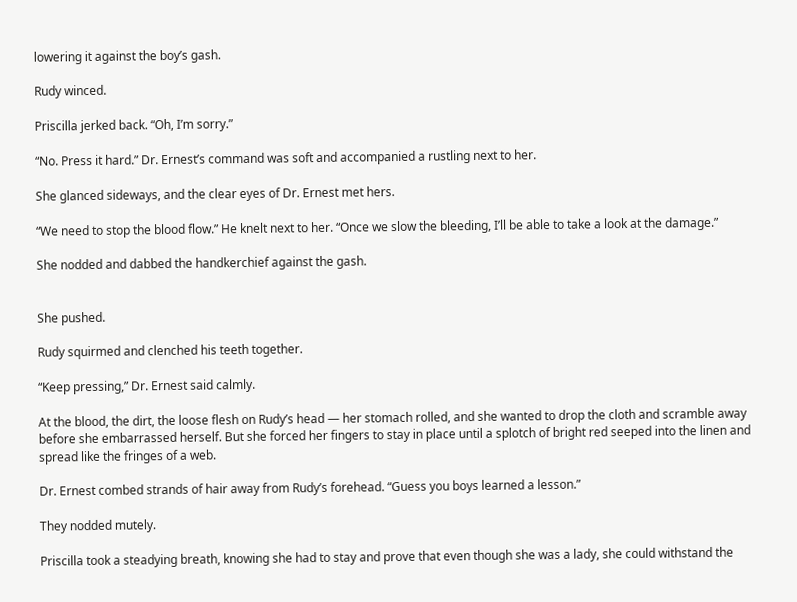lowering it against the boy’s gash.

Rudy winced.

Priscilla jerked back. “Oh, I’m sorry.”

“No. Press it hard.” Dr. Ernest’s command was soft and accompanied a rustling next to her.

She glanced sideways, and the clear eyes of Dr. Ernest met hers.

“We need to stop the blood flow.” He knelt next to her. “Once we slow the bleeding, I’ll be able to take a look at the damage.”

She nodded and dabbed the handkerchief against the gash.


She pushed.

Rudy squirmed and clenched his teeth together.

“Keep pressing,” Dr. Ernest said calmly.

At the blood, the dirt, the loose flesh on Rudy’s head — her stomach rolled, and she wanted to drop the cloth and scramble away before she embarrassed herself. But she forced her fingers to stay in place until a splotch of bright red seeped into the linen and spread like the fringes of a web.

Dr. Ernest combed strands of hair away from Rudy’s forehead. “Guess you boys learned a lesson.”

They nodded mutely.

Priscilla took a steadying breath, knowing she had to stay and prove that even though she was a lady, she could withstand the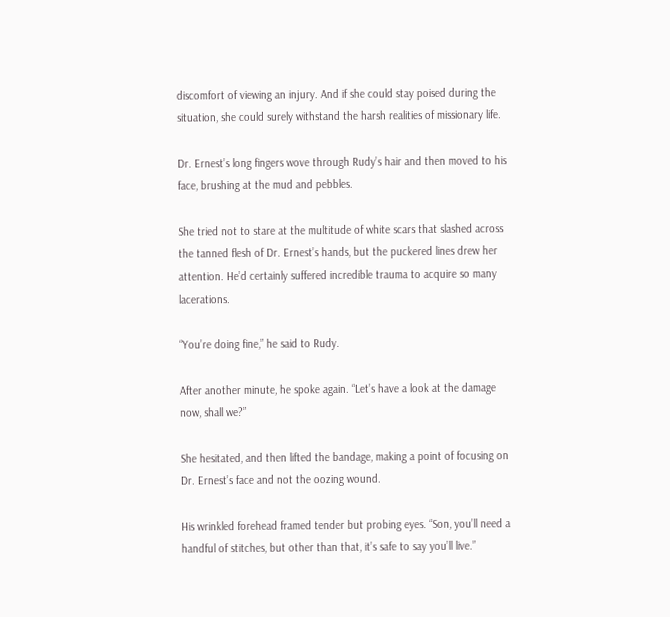discomfort of viewing an injury. And if she could stay poised during the situation, she could surely withstand the harsh realities of missionary life.

Dr. Ernest’s long fingers wove through Rudy’s hair and then moved to his face, brushing at the mud and pebbles.

She tried not to stare at the multitude of white scars that slashed across the tanned flesh of Dr. Ernest’s hands, but the puckered lines drew her attention. He’d certainly suffered incredible trauma to acquire so many lacerations.

“You’re doing fine,” he said to Rudy.

After another minute, he spoke again. “Let’s have a look at the damage now, shall we?”

She hesitated, and then lifted the bandage, making a point of focusing on Dr. Ernest’s face and not the oozing wound.

His wrinkled forehead framed tender but probing eyes. “Son, you’ll need a handful of stitches, but other than that, it’s safe to say you’ll live.”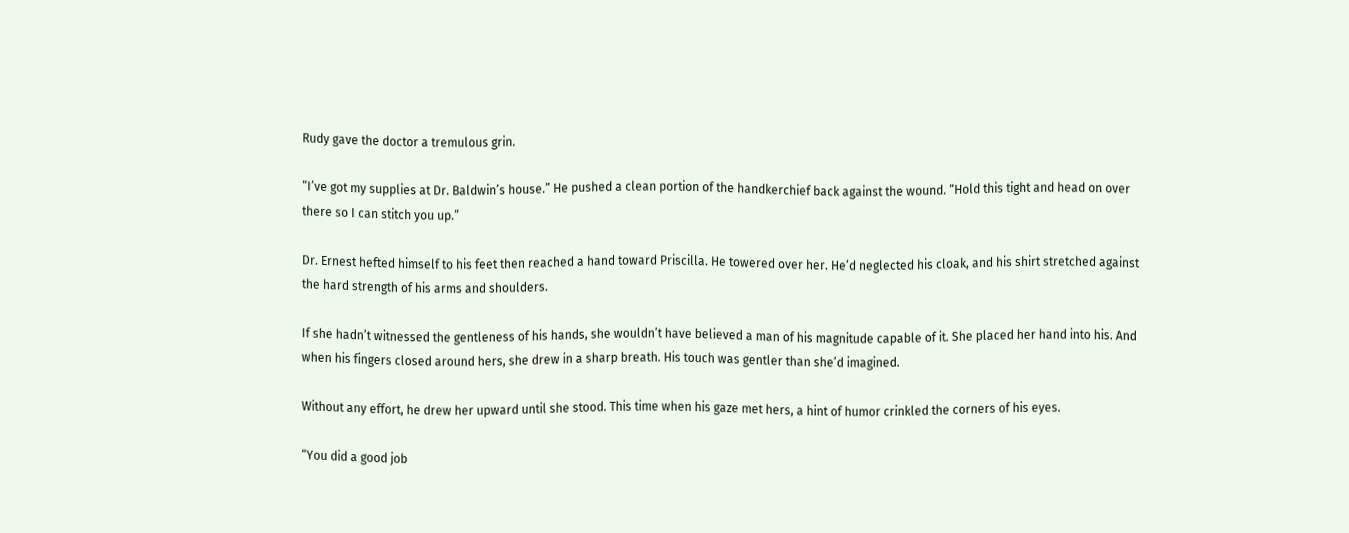Rudy gave the doctor a tremulous grin.

“I’ve got my supplies at Dr. Baldwin’s house.” He pushed a clean portion of the handkerchief back against the wound. “Hold this tight and head on over there so I can stitch you up.”

Dr. Ernest hefted himself to his feet then reached a hand toward Priscilla. He towered over her. He’d neglected his cloak, and his shirt stretched against the hard strength of his arms and shoulders.

If she hadn’t witnessed the gentleness of his hands, she wouldn’t have believed a man of his magnitude capable of it. She placed her hand into his. And when his fingers closed around hers, she drew in a sharp breath. His touch was gentler than she’d imagined.

Without any effort, he drew her upward until she stood. This time when his gaze met hers, a hint of humor crinkled the corners of his eyes.

“You did a good job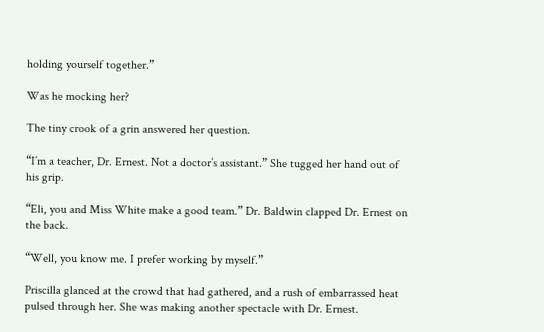holding yourself together.”

Was he mocking her?

The tiny crook of a grin answered her question.

“I’m a teacher, Dr. Ernest. Not a doctor’s assistant.” She tugged her hand out of his grip.

“Eli, you and Miss White make a good team.” Dr. Baldwin clapped Dr. Ernest on the back.

“Well, you know me. I prefer working by myself.”

Priscilla glanced at the crowd that had gathered, and a rush of embarrassed heat pulsed through her. She was making another spectacle with Dr. Ernest.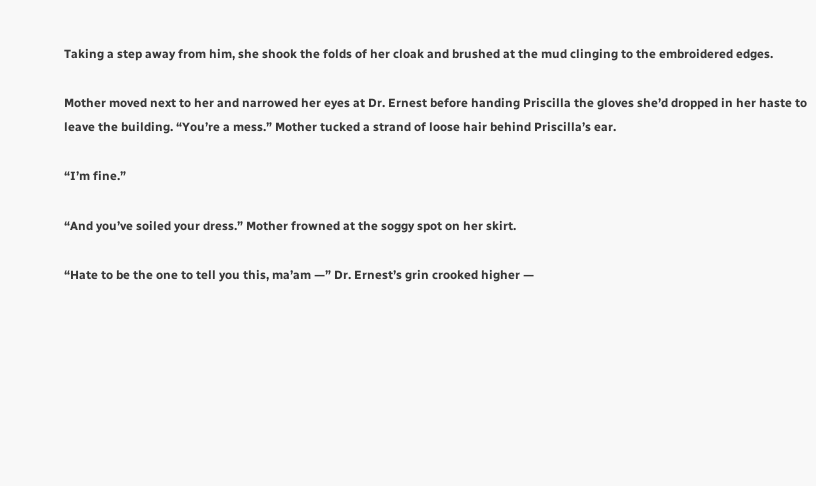Taking a step away from him, she shook the folds of her cloak and brushed at the mud clinging to the embroidered edges.

Mother moved next to her and narrowed her eyes at Dr. Ernest before handing Priscilla the gloves she’d dropped in her haste to leave the building. “You’re a mess.” Mother tucked a strand of loose hair behind Priscilla’s ear.

“I’m fine.”

“And you’ve soiled your dress.” Mother frowned at the soggy spot on her skirt.

“Hate to be the one to tell you this, ma’am —” Dr. Ernest’s grin crooked higher —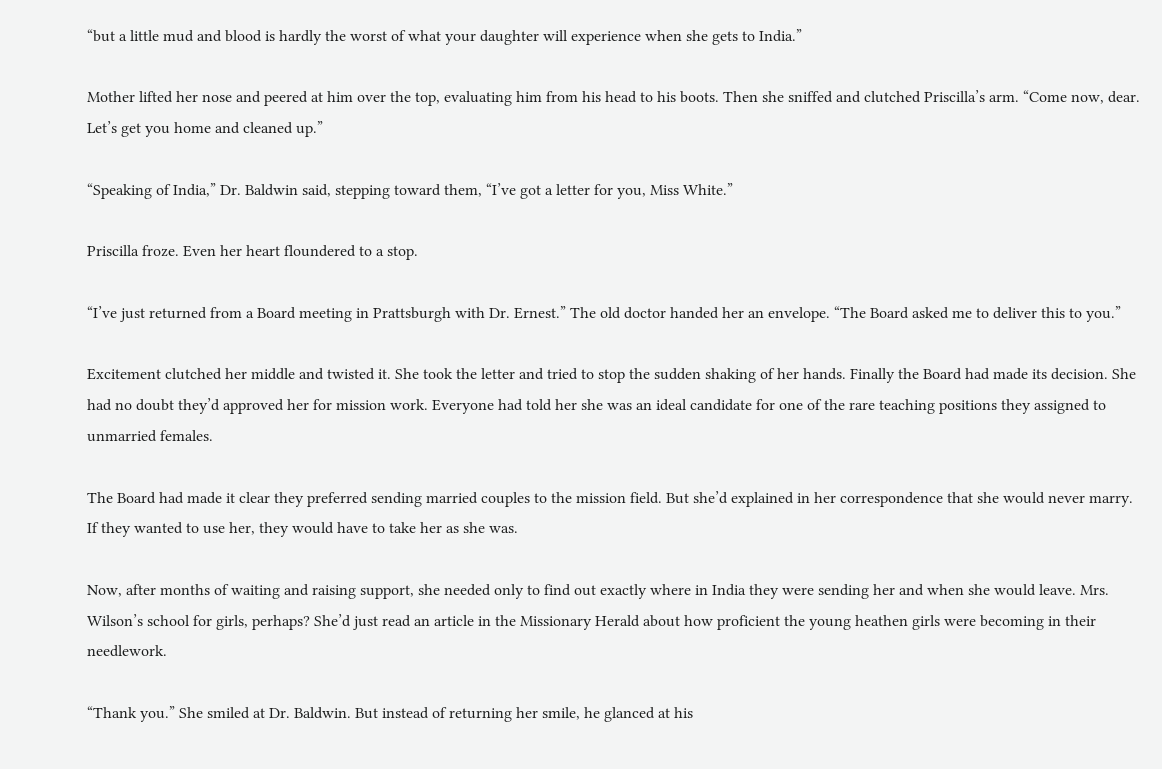“but a little mud and blood is hardly the worst of what your daughter will experience when she gets to India.”

Mother lifted her nose and peered at him over the top, evaluating him from his head to his boots. Then she sniffed and clutched Priscilla’s arm. “Come now, dear. Let’s get you home and cleaned up.”

“Speaking of India,” Dr. Baldwin said, stepping toward them, “I’ve got a letter for you, Miss White.”

Priscilla froze. Even her heart floundered to a stop.

“I’ve just returned from a Board meeting in Prattsburgh with Dr. Ernest.” The old doctor handed her an envelope. “The Board asked me to deliver this to you.”

Excitement clutched her middle and twisted it. She took the letter and tried to stop the sudden shaking of her hands. Finally the Board had made its decision. She had no doubt they’d approved her for mission work. Everyone had told her she was an ideal candidate for one of the rare teaching positions they assigned to unmarried females.

The Board had made it clear they preferred sending married couples to the mission field. But she’d explained in her correspondence that she would never marry. If they wanted to use her, they would have to take her as she was.

Now, after months of waiting and raising support, she needed only to find out exactly where in India they were sending her and when she would leave. Mrs. Wilson’s school for girls, perhaps? She’d just read an article in the Missionary Herald about how proficient the young heathen girls were becoming in their needlework.

“Thank you.” She smiled at Dr. Baldwin. But instead of returning her smile, he glanced at his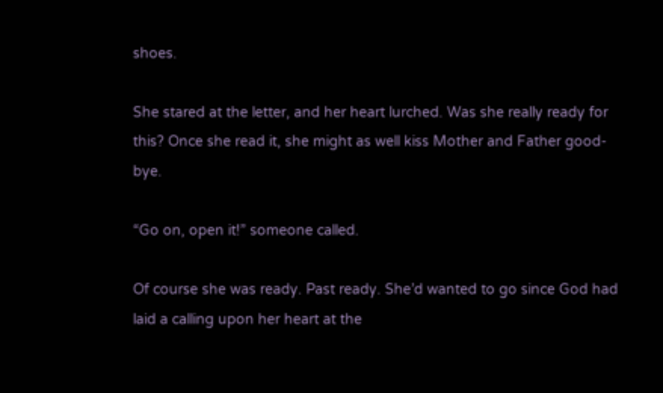shoes.

She stared at the letter, and her heart lurched. Was she really ready for this? Once she read it, she might as well kiss Mother and Father good-bye.

“Go on, open it!” someone called.

Of course she was ready. Past ready. She’d wanted to go since God had laid a calling upon her heart at the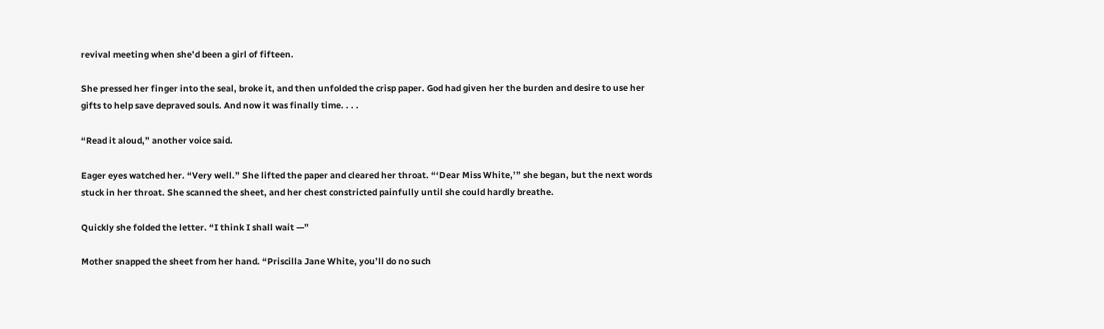revival meeting when she’d been a girl of fifteen.

She pressed her finger into the seal, broke it, and then unfolded the crisp paper. God had given her the burden and desire to use her gifts to help save depraved souls. And now it was finally time. . . .

“Read it aloud,” another voice said.

Eager eyes watched her. “Very well.” She lifted the paper and cleared her throat. “‘Dear Miss White,’” she began, but the next words stuck in her throat. She scanned the sheet, and her chest constricted painfully until she could hardly breathe.

Quickly she folded the letter. “I think I shall wait —”

Mother snapped the sheet from her hand. “Priscilla Jane White, you’ll do no such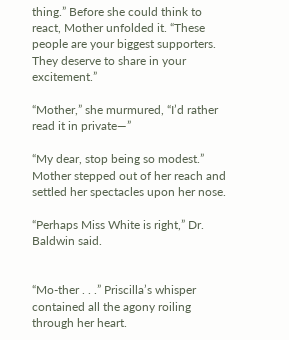thing.” Before she could think to react, Mother unfolded it. “These people are your biggest supporters. They deserve to share in your excitement.”

“Mother,” she murmured, “I’d rather read it in private—”

“My dear, stop being so modest.” Mother stepped out of her reach and settled her spectacles upon her nose.

“Perhaps Miss White is right,” Dr. Baldwin said.


“Mo-ther . . .” Priscilla’s whisper contained all the agony roiling through her heart.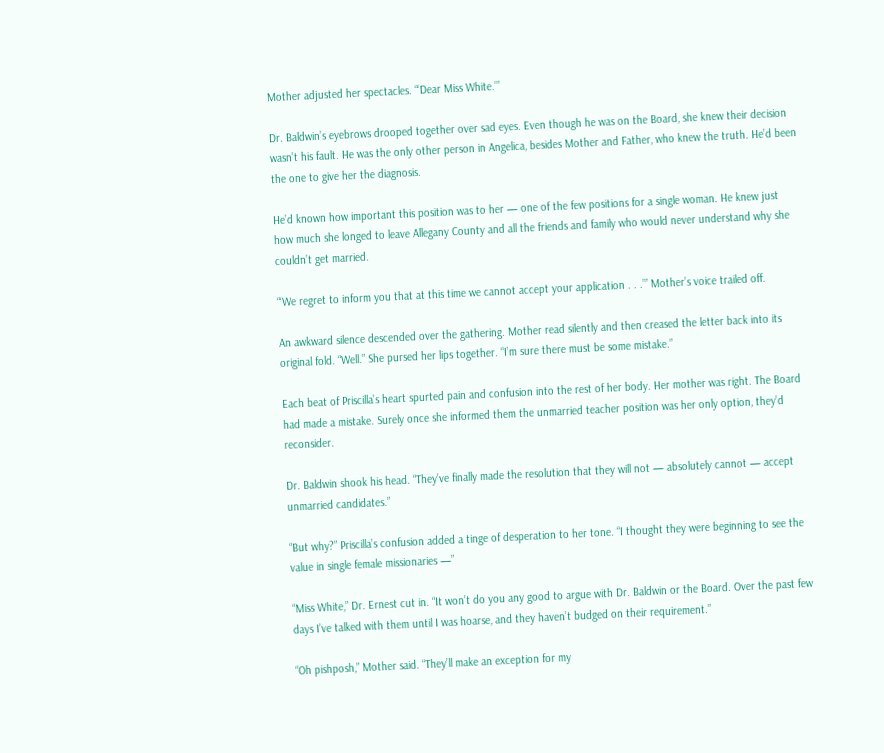Mother adjusted her spectacles. “‘Dear Miss White.’”

Dr. Baldwin’s eyebrows drooped together over sad eyes. Even though he was on the Board, she knew their decision wasn’t his fault. He was the only other person in Angelica, besides Mother and Father, who knew the truth. He’d been the one to give her the diagnosis.

He’d known how important this position was to her — one of the few positions for a single woman. He knew just how much she longed to leave Allegany County and all the friends and family who would never understand why she couldn’t get married.

“‘We regret to inform you that at this time we cannot accept your application . . .’” Mother’s voice trailed off.

An awkward silence descended over the gathering. Mother read silently and then creased the letter back into its original fold. “Well.” She pursed her lips together. “I’m sure there must be some mistake.”

Each beat of Priscilla’s heart spurted pain and confusion into the rest of her body. Her mother was right. The Board had made a mistake. Surely once she informed them the unmarried teacher position was her only option, they’d reconsider.

Dr. Baldwin shook his head. “They’ve finally made the resolution that they will not — absolutely cannot — accept unmarried candidates.”

“But why?” Priscilla’s confusion added a tinge of desperation to her tone. “I thought they were beginning to see the value in single female missionaries —”

“Miss White,” Dr. Ernest cut in. “It won’t do you any good to argue with Dr. Baldwin or the Board. Over the past few days I’ve talked with them until I was hoarse, and they haven’t budged on their requirement.”

“Oh pishposh,” Mother said. “They’ll make an exception for my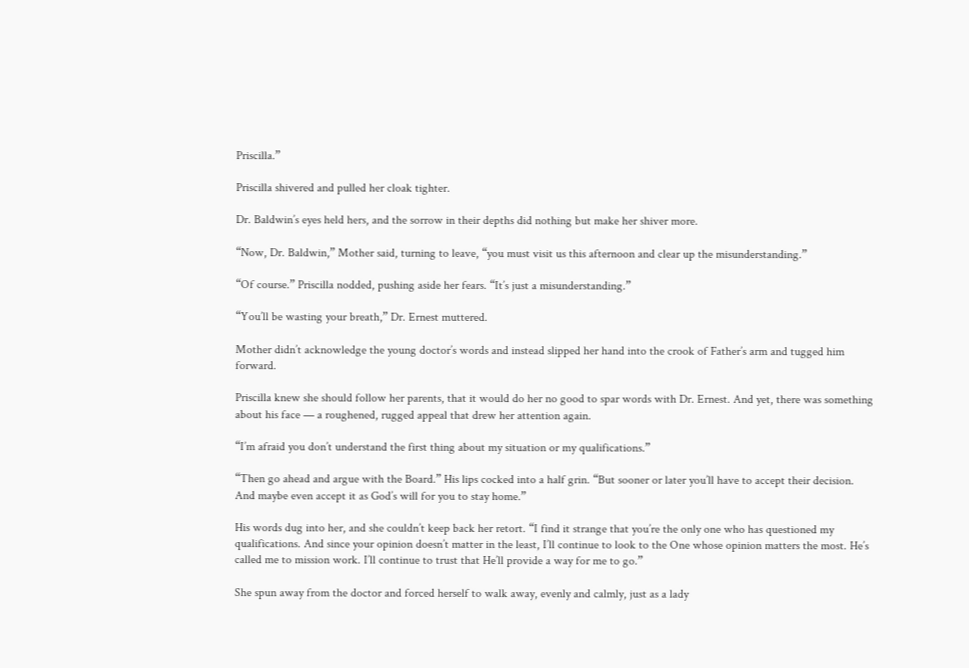Priscilla.”

Priscilla shivered and pulled her cloak tighter.

Dr. Baldwin’s eyes held hers, and the sorrow in their depths did nothing but make her shiver more.

“Now, Dr. Baldwin,” Mother said, turning to leave, “you must visit us this afternoon and clear up the misunderstanding.”

“Of course.” Priscilla nodded, pushing aside her fears. “It’s just a misunderstanding.”

“You’ll be wasting your breath,” Dr. Ernest muttered.

Mother didn’t acknowledge the young doctor’s words and instead slipped her hand into the crook of Father’s arm and tugged him forward.

Priscilla knew she should follow her parents, that it would do her no good to spar words with Dr. Ernest. And yet, there was something about his face — a roughened, rugged appeal that drew her attention again.

“I’m afraid you don’t understand the first thing about my situation or my qualifications.”

“Then go ahead and argue with the Board.” His lips cocked into a half grin. “But sooner or later you’ll have to accept their decision. And maybe even accept it as God’s will for you to stay home.”

His words dug into her, and she couldn’t keep back her retort. “I find it strange that you’re the only one who has questioned my qualifications. And since your opinion doesn’t matter in the least, I’ll continue to look to the One whose opinion matters the most. He’s called me to mission work. I’ll continue to trust that He’ll provide a way for me to go.”

She spun away from the doctor and forced herself to walk away, evenly and calmly, just as a lady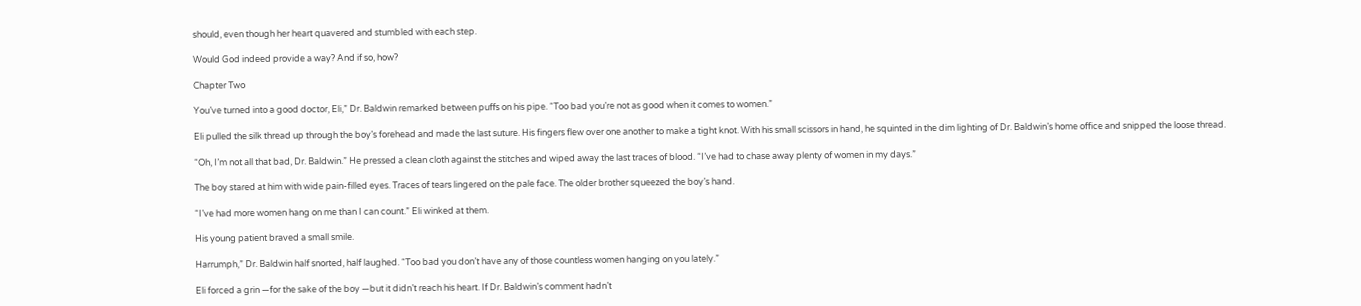should, even though her heart quavered and stumbled with each step.

Would God indeed provide a way? And if so, how?

Chapter Two

You’ve turned into a good doctor, Eli,” Dr. Baldwin remarked between puffs on his pipe. “Too bad you’re not as good when it comes to women.”

Eli pulled the silk thread up through the boy’s forehead and made the last suture. His fingers flew over one another to make a tight knot. With his small scissors in hand, he squinted in the dim lighting of Dr. Baldwin’s home office and snipped the loose thread.

“Oh, I’m not all that bad, Dr. Baldwin.” He pressed a clean cloth against the stitches and wiped away the last traces of blood. “I’ve had to chase away plenty of women in my days.”

The boy stared at him with wide pain-filled eyes. Traces of tears lingered on the pale face. The older brother squeezed the boy’s hand.

“I’ve had more women hang on me than I can count.” Eli winked at them.

His young patient braved a small smile.

Harrumph,” Dr. Baldwin half snorted, half laughed. “Too bad you don’t have any of those countless women hanging on you lately.”

Eli forced a grin —for the sake of the boy —but it didn’t reach his heart. If Dr. Baldwin’s comment hadn’t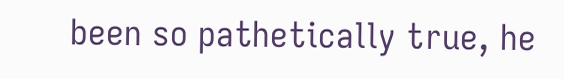been so pathetically true, he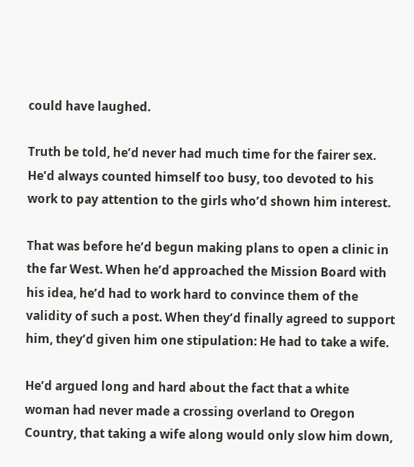could have laughed.

Truth be told, he’d never had much time for the fairer sex. He’d always counted himself too busy, too devoted to his work to pay attention to the girls who’d shown him interest.

That was before he’d begun making plans to open a clinic in the far West. When he’d approached the Mission Board with his idea, he’d had to work hard to convince them of the validity of such a post. When they’d finally agreed to support him, they’d given him one stipulation: He had to take a wife.

He’d argued long and hard about the fact that a white woman had never made a crossing overland to Oregon Country, that taking a wife along would only slow him down,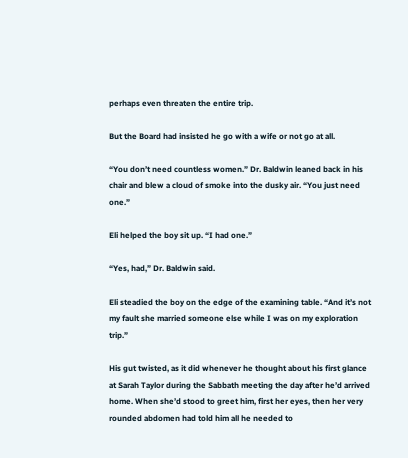perhaps even threaten the entire trip.

But the Board had insisted he go with a wife or not go at all.

“You don’t need countless women.” Dr. Baldwin leaned back in his chair and blew a cloud of smoke into the dusky air. “You just need one.”

Eli helped the boy sit up. “I had one.”

“Yes, had,” Dr. Baldwin said.

Eli steadied the boy on the edge of the examining table. “And it’s not my fault she married someone else while I was on my exploration trip.”

His gut twisted, as it did whenever he thought about his first glance at Sarah Taylor during the Sabbath meeting the day after he’d arrived home. When she’d stood to greet him, first her eyes, then her very rounded abdomen had told him all he needed to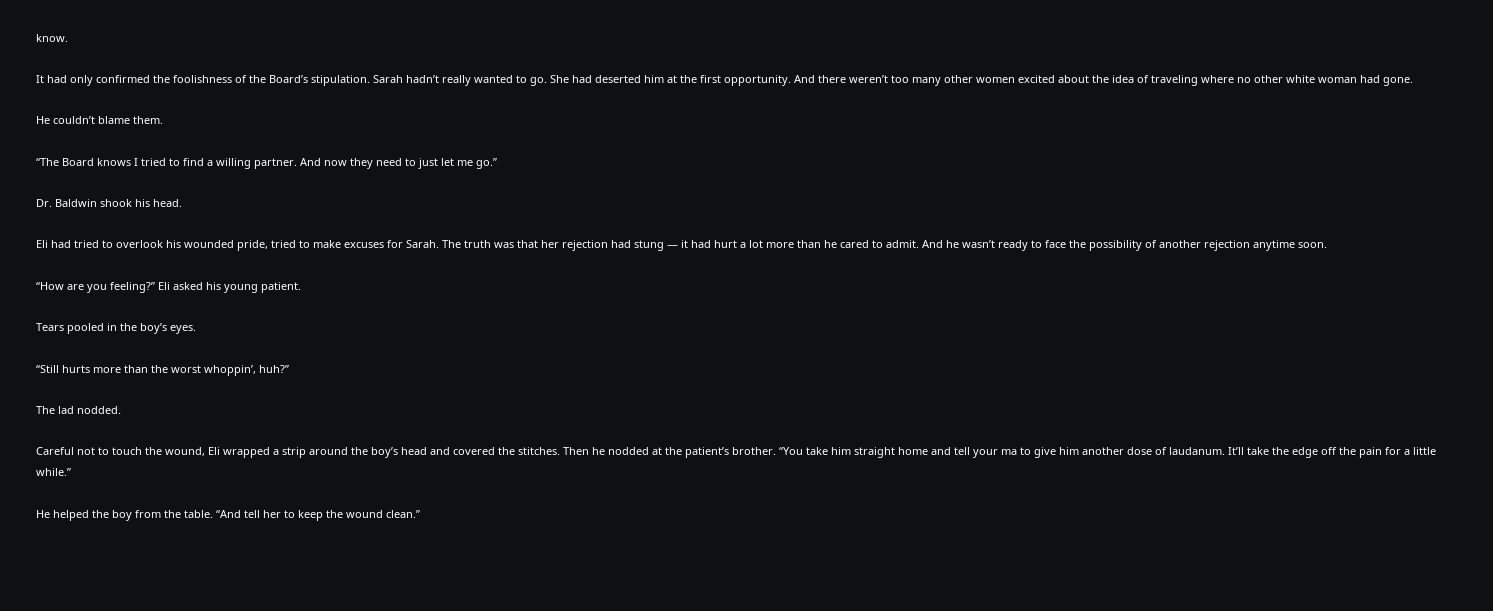know.

It had only confirmed the foolishness of the Board’s stipulation. Sarah hadn’t really wanted to go. She had deserted him at the first opportunity. And there weren’t too many other women excited about the idea of traveling where no other white woman had gone.

He couldn’t blame them.

“The Board knows I tried to find a willing partner. And now they need to just let me go.”

Dr. Baldwin shook his head.

Eli had tried to overlook his wounded pride, tried to make excuses for Sarah. The truth was that her rejection had stung — it had hurt a lot more than he cared to admit. And he wasn’t ready to face the possibility of another rejection anytime soon.

“How are you feeling?” Eli asked his young patient.

Tears pooled in the boy’s eyes.

“Still hurts more than the worst whoppin’, huh?”

The lad nodded.

Careful not to touch the wound, Eli wrapped a strip around the boy’s head and covered the stitches. Then he nodded at the patient’s brother. “You take him straight home and tell your ma to give him another dose of laudanum. It’ll take the edge off the pain for a little while.”

He helped the boy from the table. “And tell her to keep the wound clean.”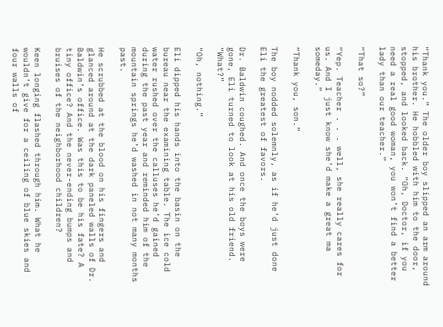“Thank you.” The older boy slipped an arm around his brother. He hobbled with him to the door, stopped, and looked back. “Oh, Doctor, if you need a real good woman, you won’t find a better lady than our teacher.”

“That so?”

“Yep. Teacher . . . well, she really cares for us. And I just know she’d make a great ma someday.”

“Thank you, son.”

The boy nodded solemnly, as if he’d just done Eli the greatest of favors.

Dr. Baldwin coughed. And once the boys were gone, Eli turned to look at his old friend. “What?”

“Oh, nothing.”

Eli dipped his hands into the basin on the bureau near the examining table. The ice cold water rushed over the calluses he’d gained during the past year and reminded him of the mountain springs he’d washed in not many months past.

He scrubbed at the blood on his fingers and glanced around at the dark paneled walls of Dr. Baldwin’s office. Was this to be his fate? A tiny office? And the never-ending bumps and bruises of the neighborhood children?

Keen longing flashed through him. What he wouldn’t give for a ceiling of blue skies and four walls of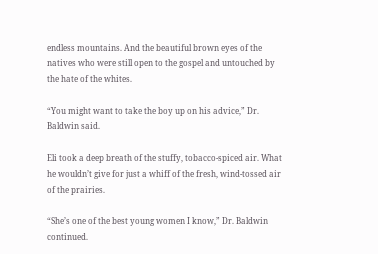endless mountains. And the beautiful brown eyes of the natives who were still open to the gospel and untouched by the hate of the whites.

“You might want to take the boy up on his advice,” Dr. Baldwin said.

Eli took a deep breath of the stuffy, tobacco-spiced air. What he wouldn’t give for just a whiff of the fresh, wind-tossed air of the prairies.

“She’s one of the best young women I know,” Dr. Baldwin continued.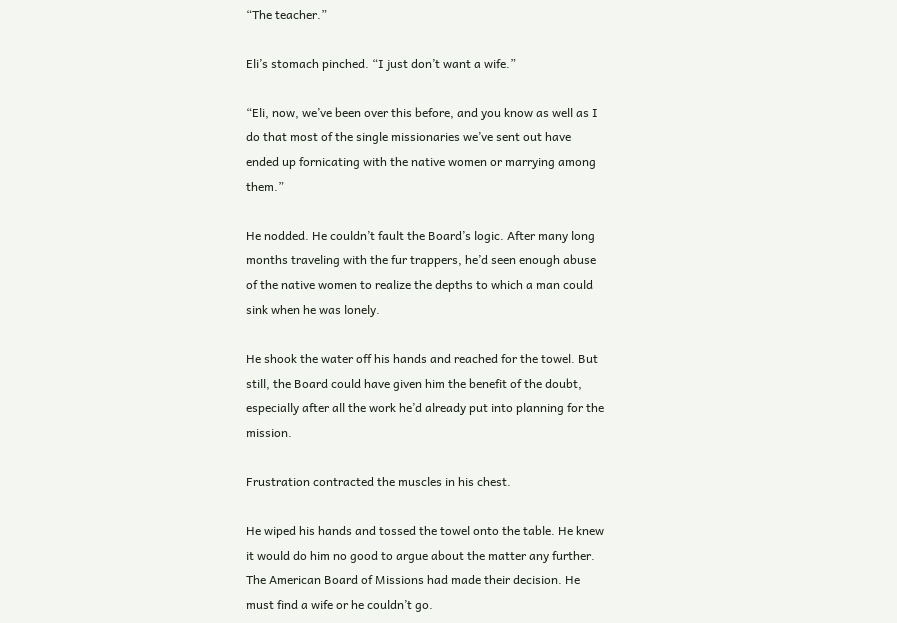“The teacher.”

Eli’s stomach pinched. “I just don’t want a wife.”

“Eli, now, we’ve been over this before, and you know as well as I do that most of the single missionaries we’ve sent out have ended up fornicating with the native women or marrying among them.”

He nodded. He couldn’t fault the Board’s logic. After many long months traveling with the fur trappers, he’d seen enough abuse of the native women to realize the depths to which a man could sink when he was lonely.

He shook the water off his hands and reached for the towel. But still, the Board could have given him the benefit of the doubt, especially after all the work he’d already put into planning for the mission.

Frustration contracted the muscles in his chest.

He wiped his hands and tossed the towel onto the table. He knew it would do him no good to argue about the matter any further. The American Board of Missions had made their decision. He must find a wife or he couldn’t go.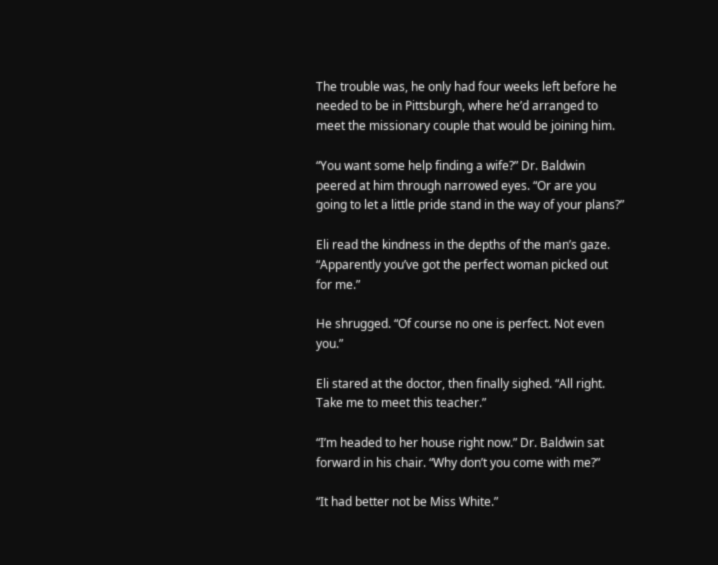The trouble was, he only had four weeks left before he needed to be in Pittsburgh, where he’d arranged to meet the missionary couple that would be joining him.

“You want some help finding a wife?” Dr. Baldwin peered at him through narrowed eyes. “Or are you going to let a little pride stand in the way of your plans?”

Eli read the kindness in the depths of the man’s gaze. “Apparently you’ve got the perfect woman picked out for me.”

He shrugged. “Of course no one is perfect. Not even you.”

Eli stared at the doctor, then finally sighed. “All right. Take me to meet this teacher.”

“I’m headed to her house right now.” Dr. Baldwin sat forward in his chair. “Why don’t you come with me?”

“It had better not be Miss White.”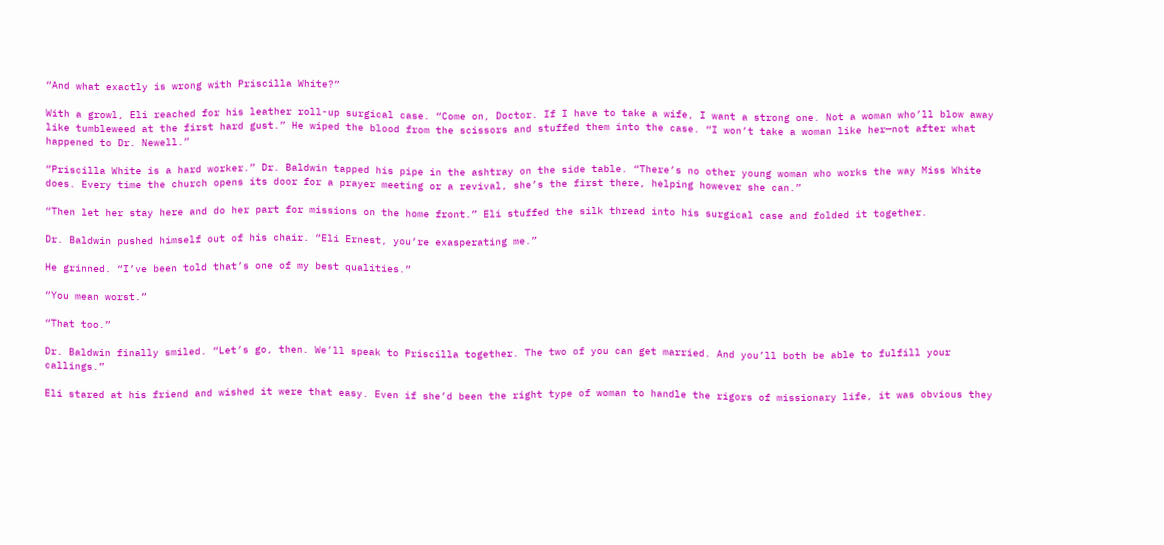“And what exactly is wrong with Priscilla White?”

With a growl, Eli reached for his leather roll-up surgical case. “Come on, Doctor. If I have to take a wife, I want a strong one. Not a woman who’ll blow away like tumbleweed at the first hard gust.” He wiped the blood from the scissors and stuffed them into the case. “I won’t take a woman like her—not after what happened to Dr. Newell.”

“Priscilla White is a hard worker.” Dr. Baldwin tapped his pipe in the ashtray on the side table. “There’s no other young woman who works the way Miss White does. Every time the church opens its door for a prayer meeting or a revival, she’s the first there, helping however she can.”

“Then let her stay here and do her part for missions on the home front.” Eli stuffed the silk thread into his surgical case and folded it together.

Dr. Baldwin pushed himself out of his chair. “Eli Ernest, you’re exasperating me.”

He grinned. “I’ve been told that’s one of my best qualities.”

“You mean worst.”

“That too.”

Dr. Baldwin finally smiled. “Let’s go, then. We’ll speak to Priscilla together. The two of you can get married. And you’ll both be able to fulfill your callings.”

Eli stared at his friend and wished it were that easy. Even if she’d been the right type of woman to handle the rigors of missionary life, it was obvious they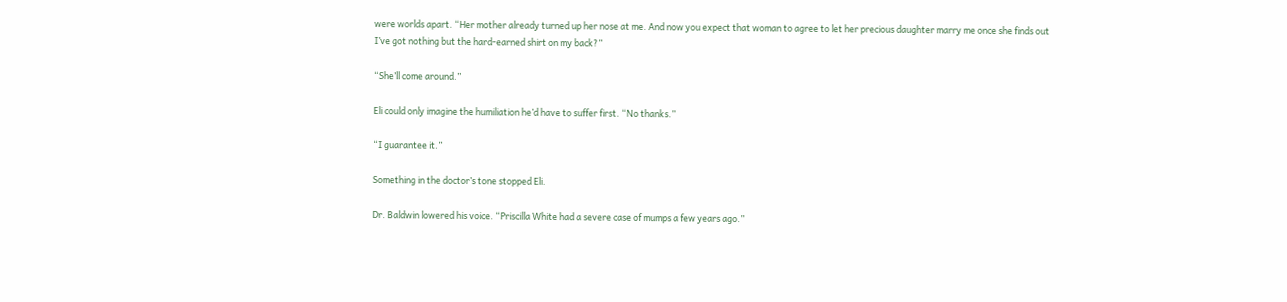were worlds apart. “Her mother already turned up her nose at me. And now you expect that woman to agree to let her precious daughter marry me once she finds out I’ve got nothing but the hard-earned shirt on my back?”

“She’ll come around.”

Eli could only imagine the humiliation he’d have to suffer first. “No thanks.”

“I guarantee it.”

Something in the doctor’s tone stopped Eli.

Dr. Baldwin lowered his voice. “Priscilla White had a severe case of mumps a few years ago.”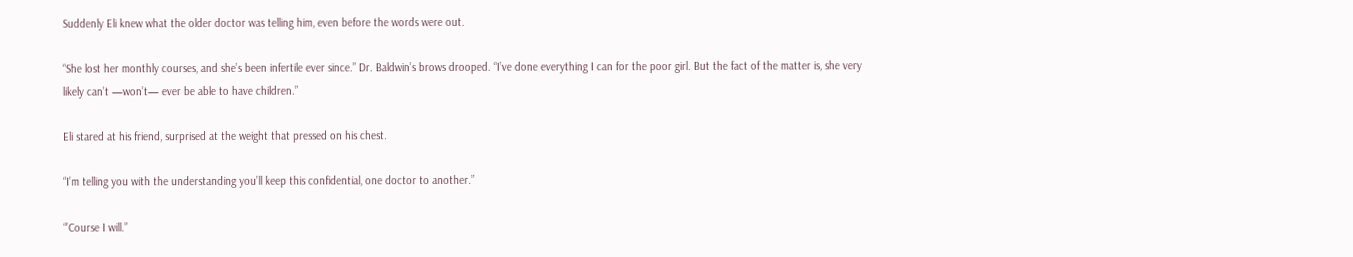Suddenly Eli knew what the older doctor was telling him, even before the words were out.

“She lost her monthly courses, and she’s been infertile ever since.” Dr. Baldwin’s brows drooped. “I’ve done everything I can for the poor girl. But the fact of the matter is, she very likely can’t —won’t— ever be able to have children.”

Eli stared at his friend, surprised at the weight that pressed on his chest.

“I’m telling you with the understanding you’ll keep this confidential, one doctor to another.”

“’Course I will.”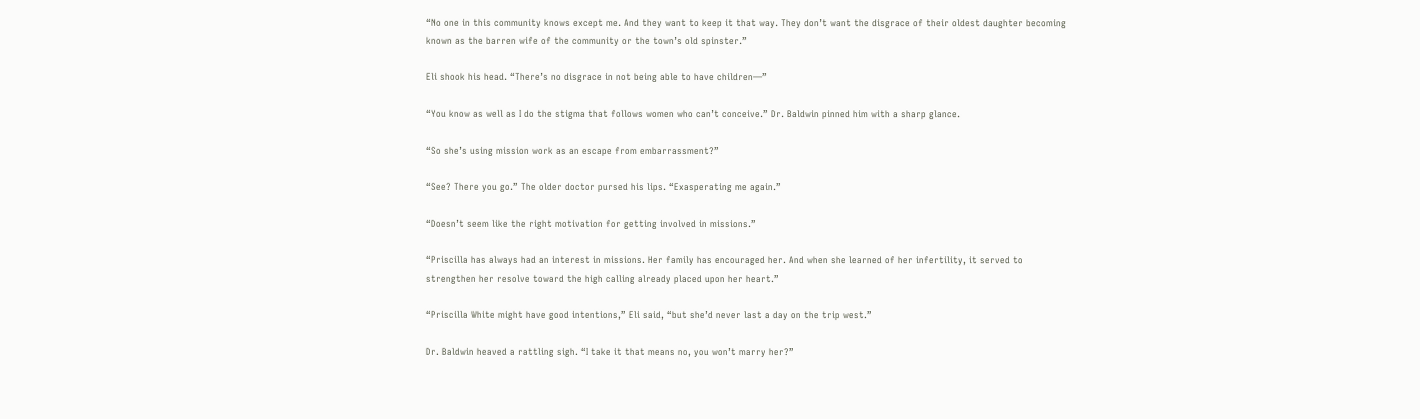“No one in this community knows except me. And they want to keep it that way. They don’t want the disgrace of their oldest daughter becoming known as the barren wife of the community or the town’s old spinster.”

Eli shook his head. “There’s no disgrace in not being able to have children—”

“You know as well as I do the stigma that follows women who can’t conceive.” Dr. Baldwin pinned him with a sharp glance.

“So she’s using mission work as an escape from embarrassment?”

“See? There you go.” The older doctor pursed his lips. “Exasperating me again.”

“Doesn’t seem like the right motivation for getting involved in missions.”

“Priscilla has always had an interest in missions. Her family has encouraged her. And when she learned of her infertility, it served to strengthen her resolve toward the high calling already placed upon her heart.”

“Priscilla White might have good intentions,” Eli said, “but she’d never last a day on the trip west.”

Dr. Baldwin heaved a rattling sigh. “I take it that means no, you won’t marry her?”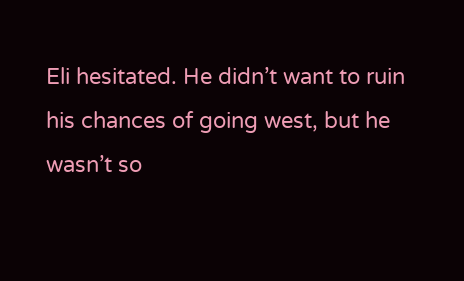Eli hesitated. He didn’t want to ruin his chances of going west, but he wasn’t so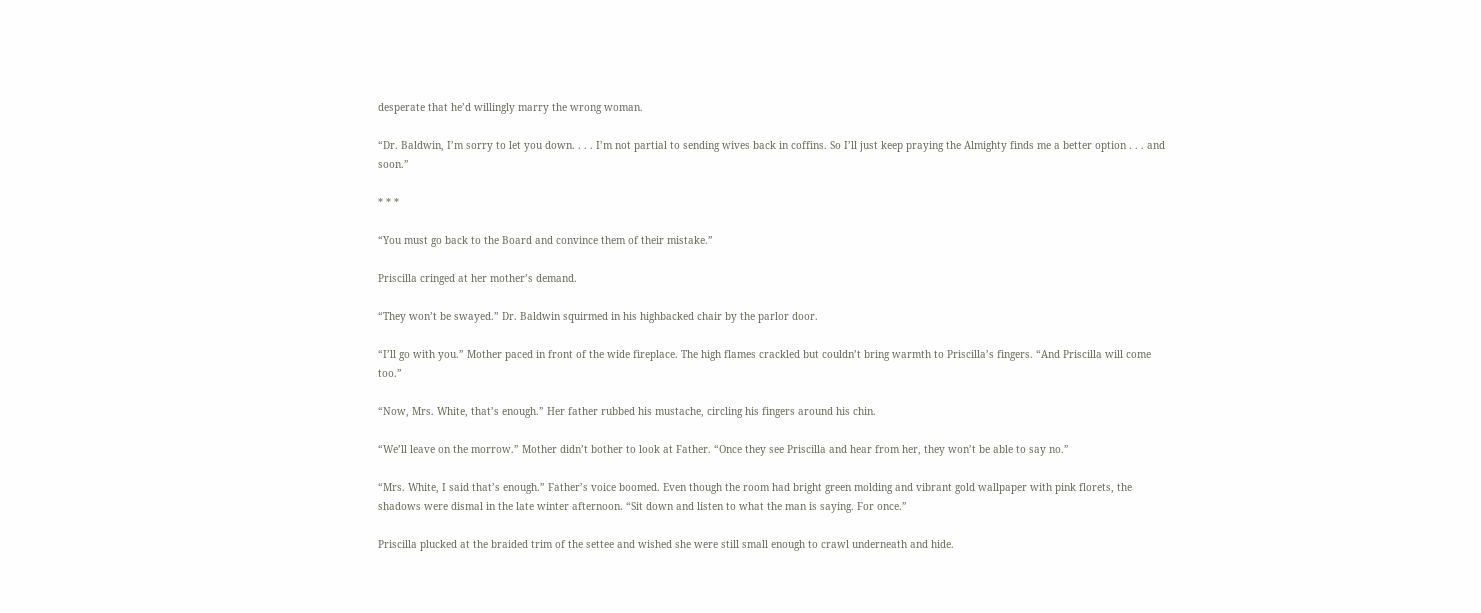desperate that he’d willingly marry the wrong woman.

“Dr. Baldwin, I’m sorry to let you down. . . . I’m not partial to sending wives back in coffins. So I’ll just keep praying the Almighty finds me a better option . . . and soon.”

* * *

“You must go back to the Board and convince them of their mistake.”

Priscilla cringed at her mother’s demand.

“They won’t be swayed.” Dr. Baldwin squirmed in his highbacked chair by the parlor door.

“I’ll go with you.” Mother paced in front of the wide fireplace. The high flames crackled but couldn’t bring warmth to Priscilla’s fingers. “And Priscilla will come too.”

“Now, Mrs. White, that’s enough.” Her father rubbed his mustache, circling his fingers around his chin.

“We’ll leave on the morrow.” Mother didn’t bother to look at Father. “Once they see Priscilla and hear from her, they won’t be able to say no.”

“Mrs. White, I said that’s enough.” Father’s voice boomed. Even though the room had bright green molding and vibrant gold wallpaper with pink florets, the shadows were dismal in the late winter afternoon. “Sit down and listen to what the man is saying. For once.”

Priscilla plucked at the braided trim of the settee and wished she were still small enough to crawl underneath and hide.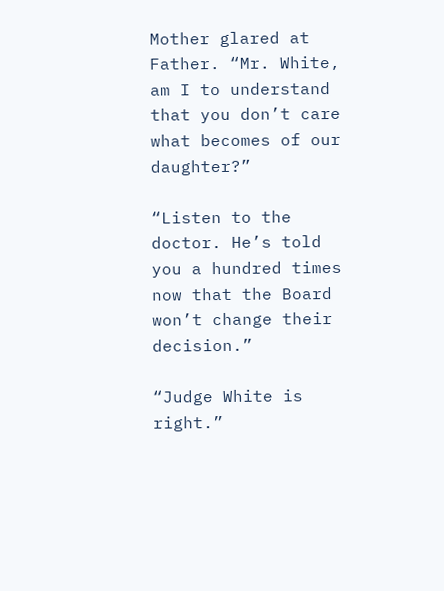Mother glared at Father. “Mr. White, am I to understand that you don’t care what becomes of our daughter?”

“Listen to the doctor. He’s told you a hundred times now that the Board won’t change their decision.”

“Judge White is right.”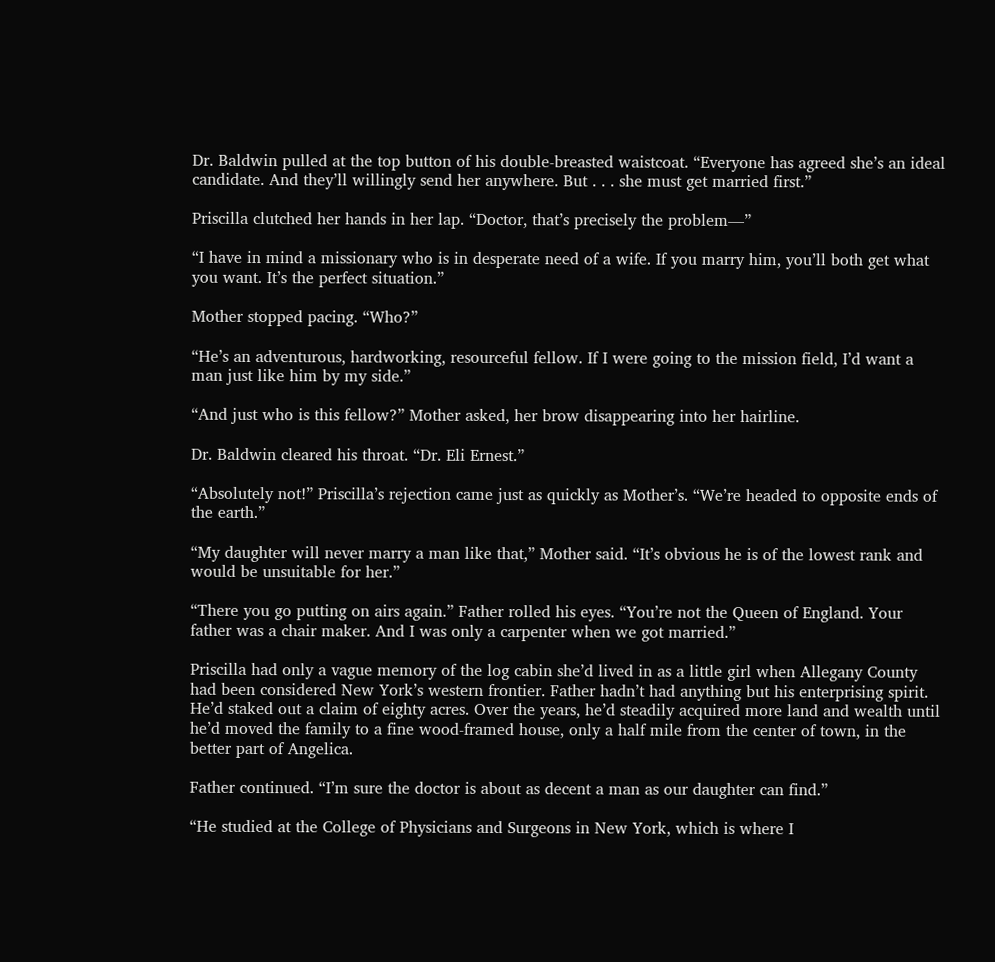Dr. Baldwin pulled at the top button of his double-breasted waistcoat. “Everyone has agreed she’s an ideal candidate. And they’ll willingly send her anywhere. But . . . she must get married first.”

Priscilla clutched her hands in her lap. “Doctor, that’s precisely the problem—”

“I have in mind a missionary who is in desperate need of a wife. If you marry him, you’ll both get what you want. It’s the perfect situation.”

Mother stopped pacing. “Who?”

“He’s an adventurous, hardworking, resourceful fellow. If I were going to the mission field, I’d want a man just like him by my side.”

“And just who is this fellow?” Mother asked, her brow disappearing into her hairline.

Dr. Baldwin cleared his throat. “Dr. Eli Ernest.”

“Absolutely not!” Priscilla’s rejection came just as quickly as Mother’s. “We’re headed to opposite ends of the earth.”

“My daughter will never marry a man like that,” Mother said. “It’s obvious he is of the lowest rank and would be unsuitable for her.”

“There you go putting on airs again.” Father rolled his eyes. “You’re not the Queen of England. Your father was a chair maker. And I was only a carpenter when we got married.”

Priscilla had only a vague memory of the log cabin she’d lived in as a little girl when Allegany County had been considered New York’s western frontier. Father hadn’t had anything but his enterprising spirit. He’d staked out a claim of eighty acres. Over the years, he’d steadily acquired more land and wealth until
he’d moved the family to a fine wood-framed house, only a half mile from the center of town, in the better part of Angelica.

Father continued. “I’m sure the doctor is about as decent a man as our daughter can find.”

“He studied at the College of Physicians and Surgeons in New York, which is where I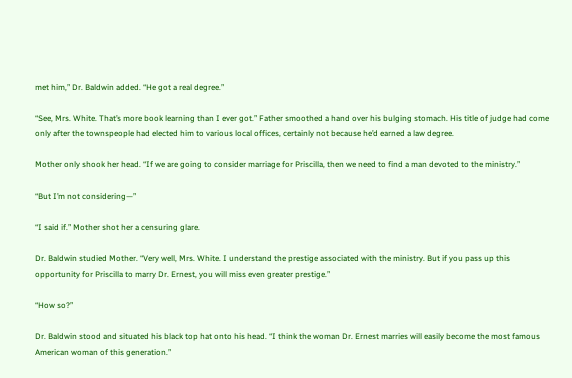met him,” Dr. Baldwin added. “He got a real degree.”

“See, Mrs. White. That’s more book learning than I ever got.” Father smoothed a hand over his bulging stomach. His title of judge had come only after the townspeople had elected him to various local offices, certainly not because he’d earned a law degree.

Mother only shook her head. “If we are going to consider marriage for Priscilla, then we need to find a man devoted to the ministry.”

“But I’m not considering—”

“I said if.” Mother shot her a censuring glare.

Dr. Baldwin studied Mother. “Very well, Mrs. White. I understand the prestige associated with the ministry. But if you pass up this opportunity for Priscilla to marry Dr. Ernest, you will miss even greater prestige.”

“How so?”

Dr. Baldwin stood and situated his black top hat onto his head. “I think the woman Dr. Ernest marries will easily become the most famous American woman of this generation.”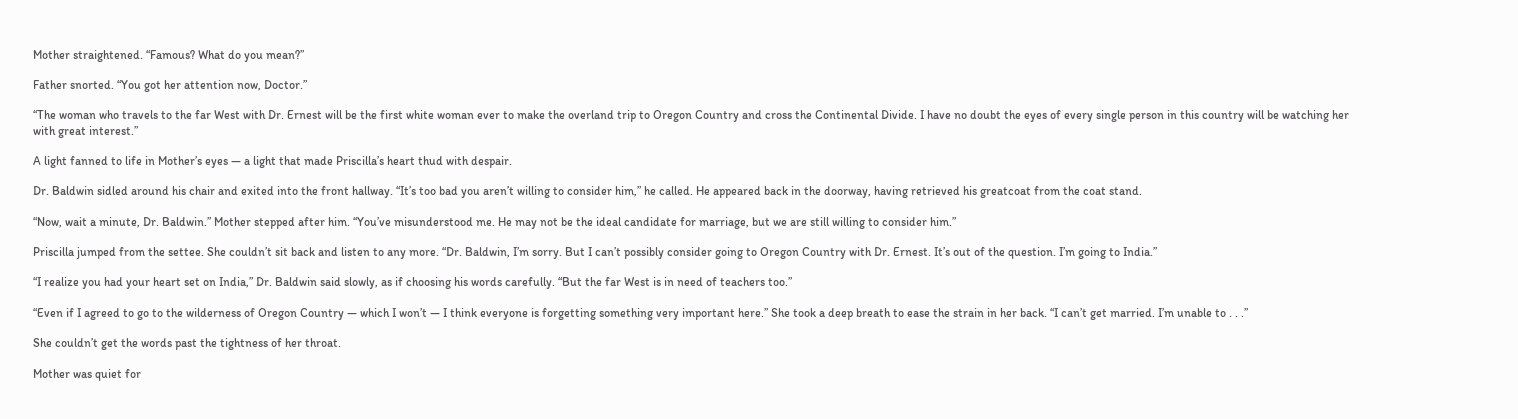Mother straightened. “Famous? What do you mean?”

Father snorted. “You got her attention now, Doctor.”

“The woman who travels to the far West with Dr. Ernest will be the first white woman ever to make the overland trip to Oregon Country and cross the Continental Divide. I have no doubt the eyes of every single person in this country will be watching her with great interest.”

A light fanned to life in Mother’s eyes — a light that made Priscilla’s heart thud with despair.

Dr. Baldwin sidled around his chair and exited into the front hallway. “It’s too bad you aren’t willing to consider him,” he called. He appeared back in the doorway, having retrieved his greatcoat from the coat stand.

“Now, wait a minute, Dr. Baldwin.” Mother stepped after him. “You’ve misunderstood me. He may not be the ideal candidate for marriage, but we are still willing to consider him.”

Priscilla jumped from the settee. She couldn’t sit back and listen to any more. “Dr. Baldwin, I’m sorry. But I can’t possibly consider going to Oregon Country with Dr. Ernest. It’s out of the question. I’m going to India.”

“I realize you had your heart set on India,” Dr. Baldwin said slowly, as if choosing his words carefully. “But the far West is in need of teachers too.”

“Even if I agreed to go to the wilderness of Oregon Country — which I won’t — I think everyone is forgetting something very important here.” She took a deep breath to ease the strain in her back. “I can’t get married. I’m unable to . . .”

She couldn’t get the words past the tightness of her throat.

Mother was quiet for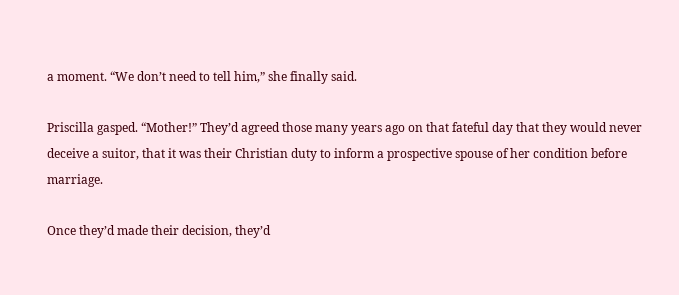a moment. “We don’t need to tell him,” she finally said.

Priscilla gasped. “Mother!” They’d agreed those many years ago on that fateful day that they would never deceive a suitor, that it was their Christian duty to inform a prospective spouse of her condition before marriage.

Once they’d made their decision, they’d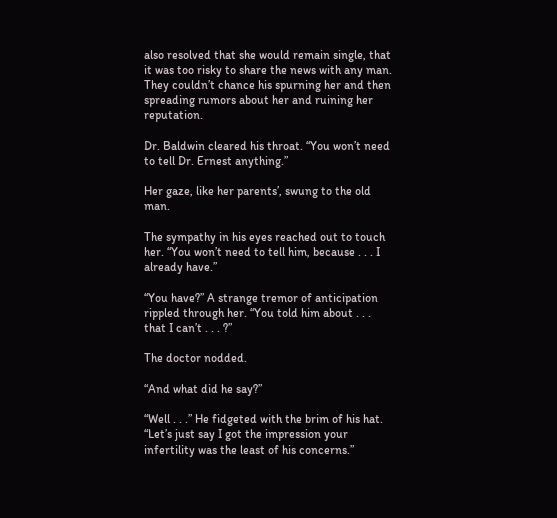also resolved that she would remain single, that it was too risky to share the news with any man. They couldn’t chance his spurning her and then spreading rumors about her and ruining her reputation.

Dr. Baldwin cleared his throat. “You won’t need to tell Dr. Ernest anything.”

Her gaze, like her parents’, swung to the old man.

The sympathy in his eyes reached out to touch her. “You won’t need to tell him, because . . . I already have.”

“You have?” A strange tremor of anticipation rippled through her. “You told him about . . . that I can’t . . . ?”

The doctor nodded.

“And what did he say?”

“Well . . .” He fidgeted with the brim of his hat. “Let’s just say I got the impression your infertility was the least of his concerns.”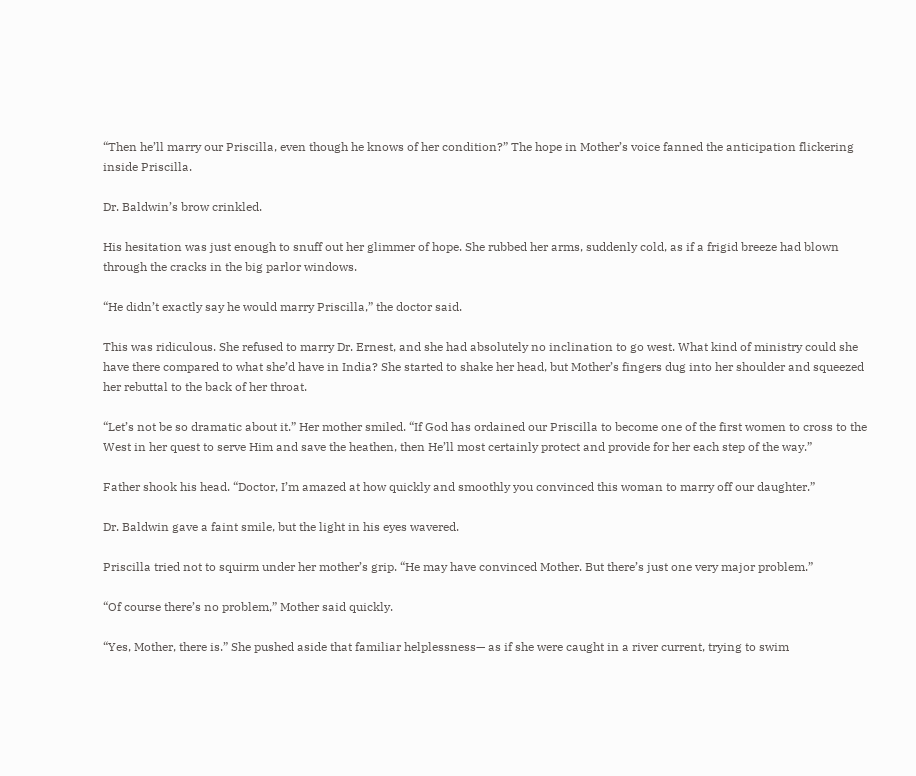“Then he’ll marry our Priscilla, even though he knows of her condition?” The hope in Mother’s voice fanned the anticipation flickering inside Priscilla.

Dr. Baldwin’s brow crinkled.

His hesitation was just enough to snuff out her glimmer of hope. She rubbed her arms, suddenly cold, as if a frigid breeze had blown through the cracks in the big parlor windows.

“He didn’t exactly say he would marry Priscilla,” the doctor said.

This was ridiculous. She refused to marry Dr. Ernest, and she had absolutely no inclination to go west. What kind of ministry could she have there compared to what she’d have in India? She started to shake her head, but Mother’s fingers dug into her shoulder and squeezed her rebuttal to the back of her throat.

“Let’s not be so dramatic about it.” Her mother smiled. “If God has ordained our Priscilla to become one of the first women to cross to the West in her quest to serve Him and save the heathen, then He’ll most certainly protect and provide for her each step of the way.”

Father shook his head. “Doctor, I’m amazed at how quickly and smoothly you convinced this woman to marry off our daughter.”

Dr. Baldwin gave a faint smile, but the light in his eyes wavered.

Priscilla tried not to squirm under her mother’s grip. “He may have convinced Mother. But there’s just one very major problem.”

“Of course there’s no problem,” Mother said quickly.

“Yes, Mother, there is.” She pushed aside that familiar helplessness— as if she were caught in a river current, trying to swim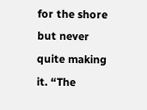for the shore but never quite making it. “The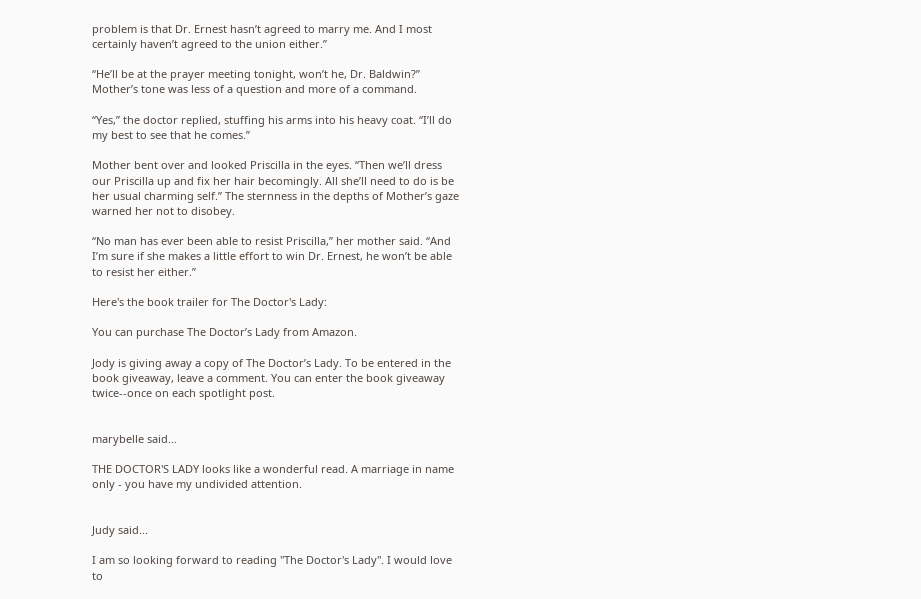problem is that Dr. Ernest hasn’t agreed to marry me. And I most certainly haven’t agreed to the union either.”

“He’ll be at the prayer meeting tonight, won’t he, Dr. Baldwin?” Mother’s tone was less of a question and more of a command.

“Yes,” the doctor replied, stuffing his arms into his heavy coat. “I’ll do my best to see that he comes.”

Mother bent over and looked Priscilla in the eyes. “Then we’ll dress our Priscilla up and fix her hair becomingly. All she’ll need to do is be her usual charming self.” The sternness in the depths of Mother’s gaze warned her not to disobey.

“No man has ever been able to resist Priscilla,” her mother said. “And I’m sure if she makes a little effort to win Dr. Ernest, he won’t be able to resist her either.”

Here's the book trailer for The Doctor's Lady:

You can purchase The Doctor’s Lady from Amazon.

Jody is giving away a copy of The Doctor’s Lady. To be entered in the book giveaway, leave a comment. You can enter the book giveaway twice--once on each spotlight post.


marybelle said...

THE DOCTOR'S LADY looks like a wonderful read. A marriage in name only - you have my undivided attention.


Judy said...

I am so looking forward to reading "The Doctor's Lady". I would love to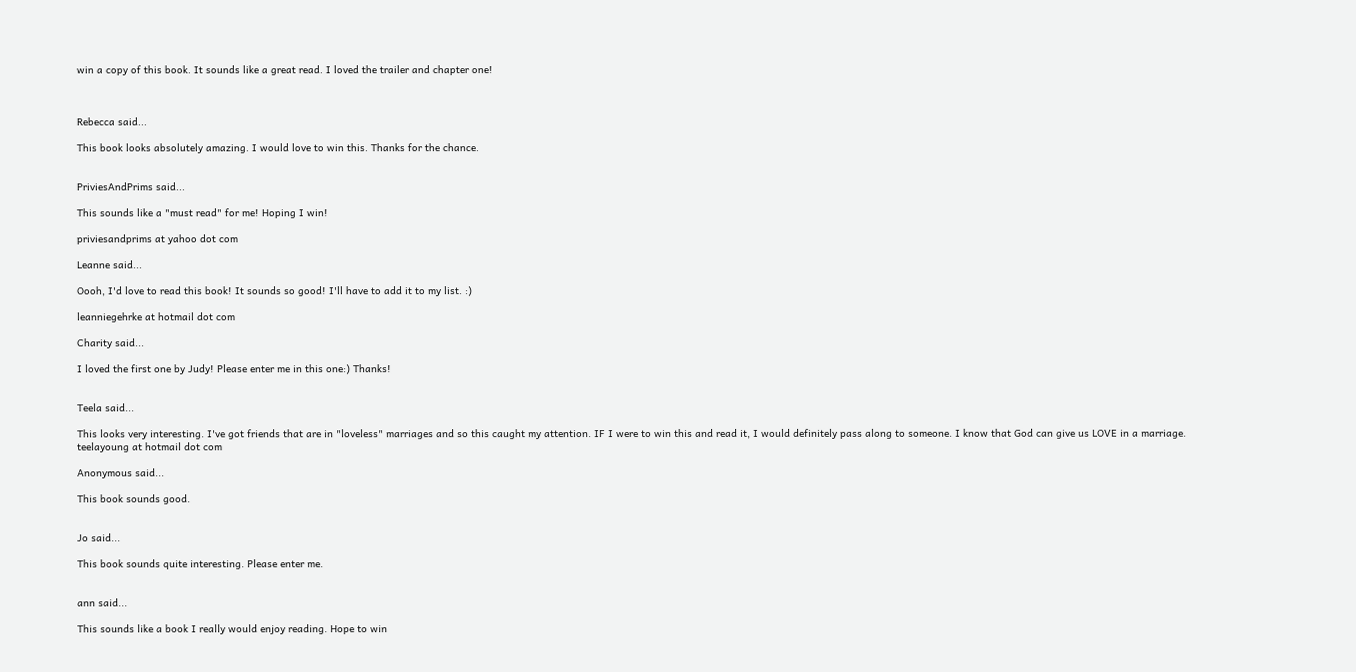win a copy of this book. It sounds like a great read. I loved the trailer and chapter one!



Rebecca said...

This book looks absolutely amazing. I would love to win this. Thanks for the chance.


PriviesAndPrims said...

This sounds like a "must read" for me! Hoping I win!

priviesandprims at yahoo dot com

Leanne said...

Oooh, I'd love to read this book! It sounds so good! I'll have to add it to my list. :)

leanniegehrke at hotmail dot com

Charity said...

I loved the first one by Judy! Please enter me in this one:) Thanks!


Teela said...

This looks very interesting. I've got friends that are in "loveless" marriages and so this caught my attention. IF I were to win this and read it, I would definitely pass along to someone. I know that God can give us LOVE in a marriage.
teelayoung at hotmail dot com

Anonymous said...

This book sounds good.


Jo said...

This book sounds quite interesting. Please enter me.


ann said...

This sounds like a book I really would enjoy reading. Hope to win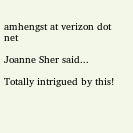amhengst at verizon dot net

Joanne Sher said...

Totally intrigued by this!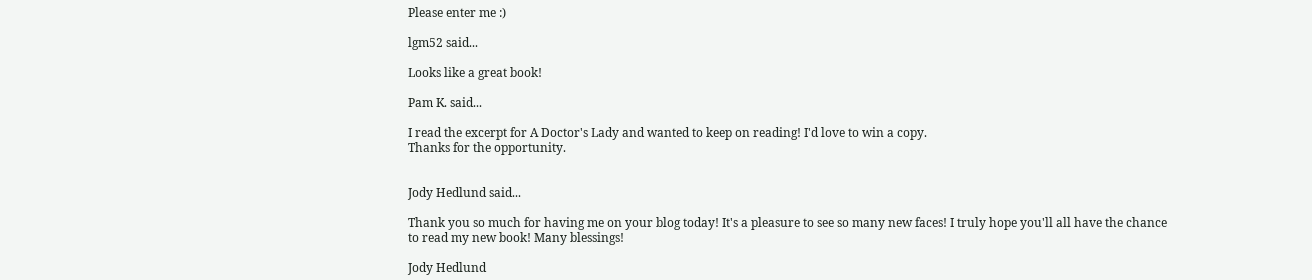Please enter me :)

lgm52 said...

Looks like a great book!

Pam K. said...

I read the excerpt for A Doctor's Lady and wanted to keep on reading! I'd love to win a copy.
Thanks for the opportunity.


Jody Hedlund said...

Thank you so much for having me on your blog today! It's a pleasure to see so many new faces! I truly hope you'll all have the chance to read my new book! Many blessings!

Jody Hedlund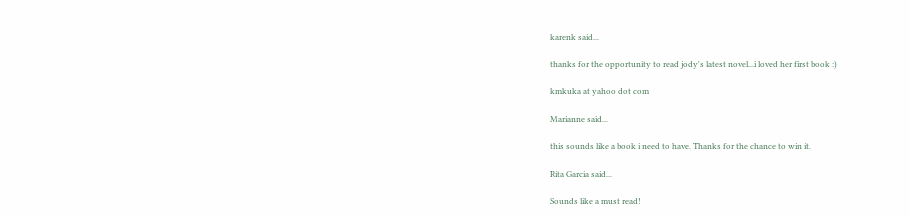karenk said...

thanks for the opportunity to read jody's latest novel...i loved her first book :)

kmkuka at yahoo dot com

Marianne said...

this sounds like a book i need to have. Thanks for the chance to win it.

Rita Garcia said...

Sounds like a must read!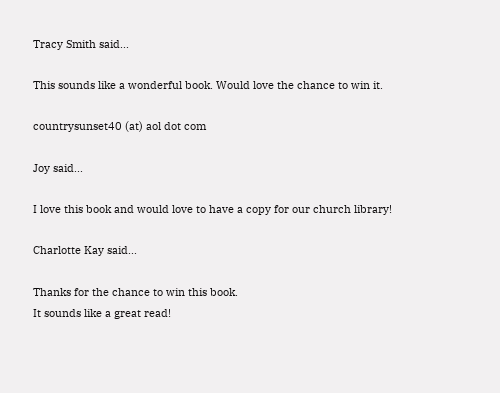Tracy Smith said...

This sounds like a wonderful book. Would love the chance to win it.

countrysunset40 (at) aol dot com

Joy said...

I love this book and would love to have a copy for our church library!

Charlotte Kay said...

Thanks for the chance to win this book.
It sounds like a great read!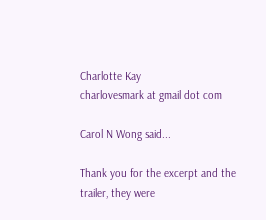Charlotte Kay
charlovesmark at gmail dot com

Carol N Wong said...

Thank you for the excerpt and the trailer, they were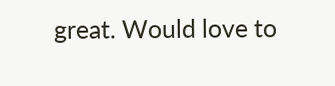great. Would love to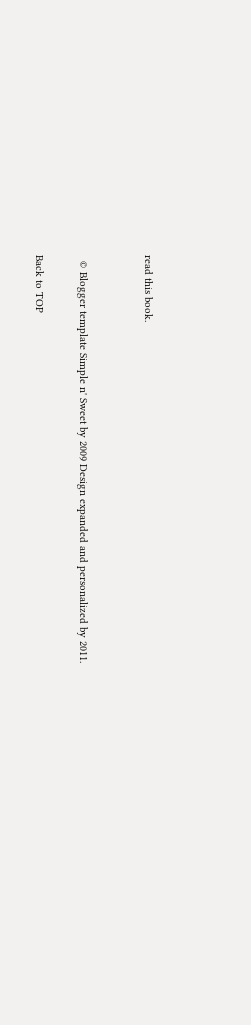read this book.


  © Blogger template Simple n' Sweet by 2009 Design expanded and personalized by 2011.

Back to TOP